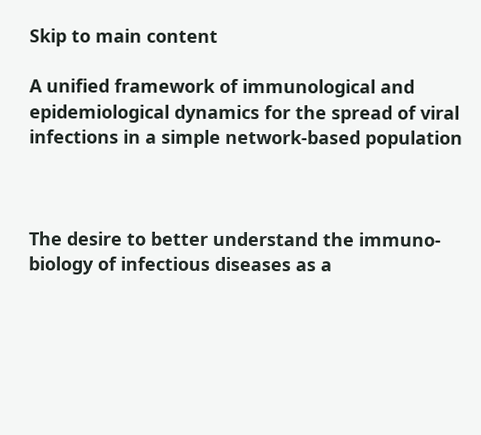Skip to main content

A unified framework of immunological and epidemiological dynamics for the spread of viral infections in a simple network-based population



The desire to better understand the immuno-biology of infectious diseases as a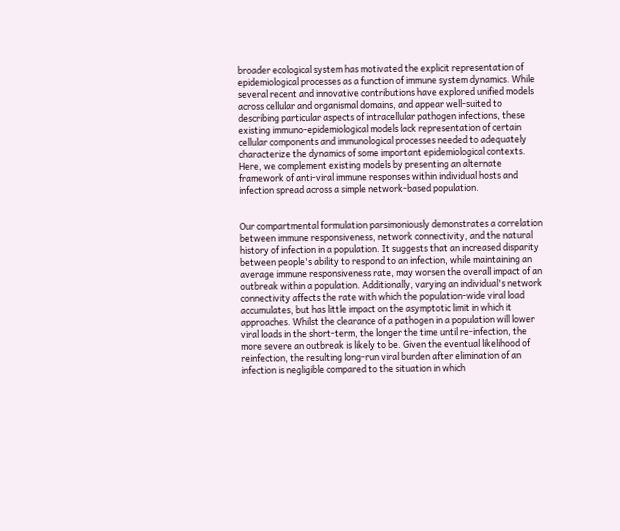broader ecological system has motivated the explicit representation of epidemiological processes as a function of immune system dynamics. While several recent and innovative contributions have explored unified models across cellular and organismal domains, and appear well-suited to describing particular aspects of intracellular pathogen infections, these existing immuno-epidemiological models lack representation of certain cellular components and immunological processes needed to adequately characterize the dynamics of some important epidemiological contexts. Here, we complement existing models by presenting an alternate framework of anti-viral immune responses within individual hosts and infection spread across a simple network-based population.


Our compartmental formulation parsimoniously demonstrates a correlation between immune responsiveness, network connectivity, and the natural history of infection in a population. It suggests that an increased disparity between people's ability to respond to an infection, while maintaining an average immune responsiveness rate, may worsen the overall impact of an outbreak within a population. Additionally, varying an individual's network connectivity affects the rate with which the population-wide viral load accumulates, but has little impact on the asymptotic limit in which it approaches. Whilst the clearance of a pathogen in a population will lower viral loads in the short-term, the longer the time until re-infection, the more severe an outbreak is likely to be. Given the eventual likelihood of reinfection, the resulting long-run viral burden after elimination of an infection is negligible compared to the situation in which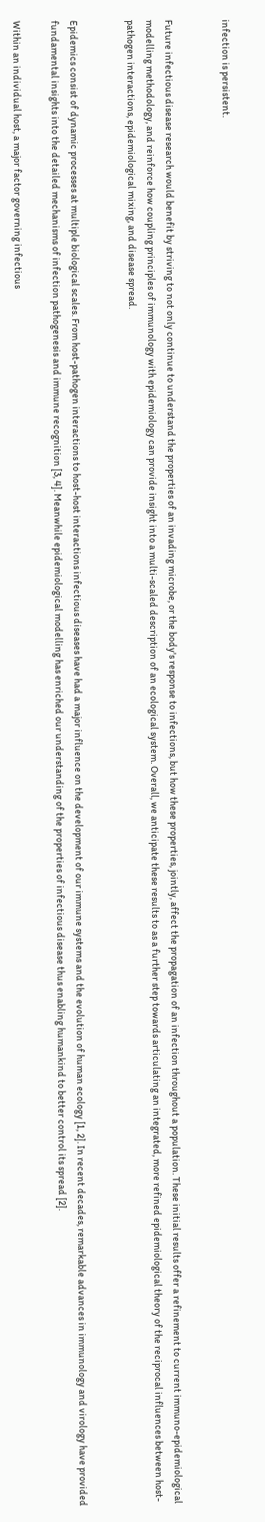infection is persistent.


Future infectious disease research would benefit by striving to not only continue to understand the properties of an invading microbe, or the body's response to infections, but how these properties, jointly, affect the propagation of an infection throughout a population. These initial results offer a refinement to current immuno-epidemiological modelling methodology, and reinforce how coupling principles of immunology with epidemiology can provide insight into a multi-scaled description of an ecological system. Overall, we anticipate these results to as a further step towards articulating an integrated, more refined epidemiological theory of the reciprocal influences between host-pathogen interactions, epidemiological mixing, and disease spread.


Epidemics consist of dynamic processes at multiple biological scales. From host-pathogen interactions to host-host interactions infectious diseases have had a major influence on the development of our immune systems and the evolution of human ecology [1, 2]. In recent decades, remarkable advances in immunology and virology have provided fundamental insights into the detailed mechanisms of infection pathogenesis and immune recognition [3, 4]. Meanwhile epidemiological modelling has enriched our understanding of the properties of infectious disease thus enabling humankind to better control its spread [2].

Within an individual host, a major factor governing infectious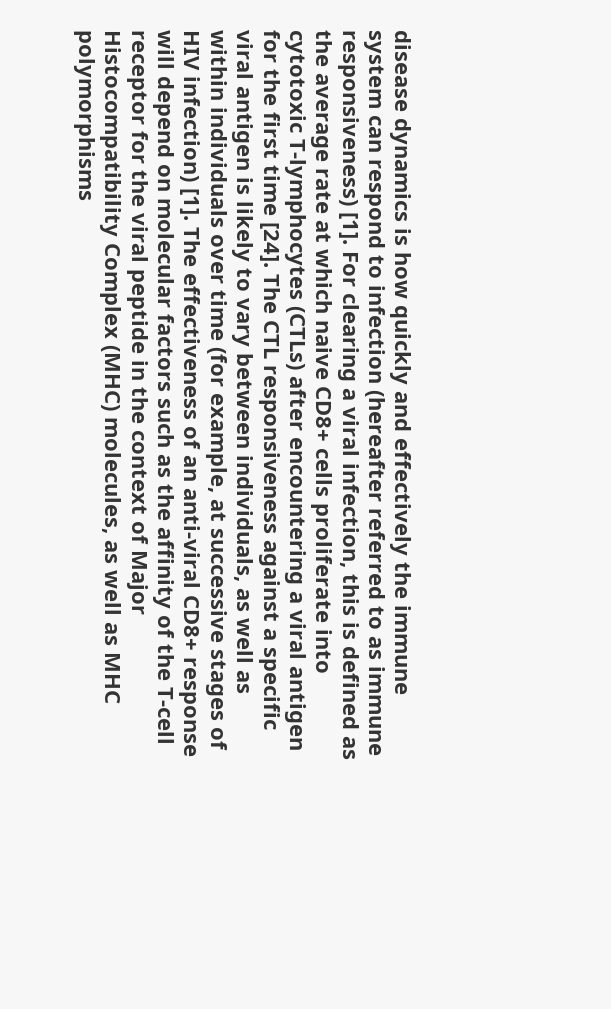disease dynamics is how quickly and effectively the immune system can respond to infection (hereafter referred to as immune responsiveness) [1]. For clearing a viral infection, this is defined as the average rate at which naive CD8+ cells proliferate into cytotoxic T-lymphocytes (CTLs) after encountering a viral antigen for the first time [24]. The CTL responsiveness against a specific viral antigen is likely to vary between individuals, as well as within individuals over time (for example, at successive stages of HIV infection) [1]. The effectiveness of an anti-viral CD8+ response will depend on molecular factors such as the affinity of the T-cell receptor for the viral peptide in the context of Major Histocompatibility Complex (MHC) molecules, as well as MHC polymorphisms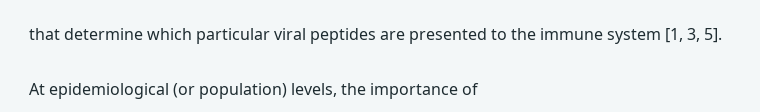that determine which particular viral peptides are presented to the immune system [1, 3, 5].

At epidemiological (or population) levels, the importance of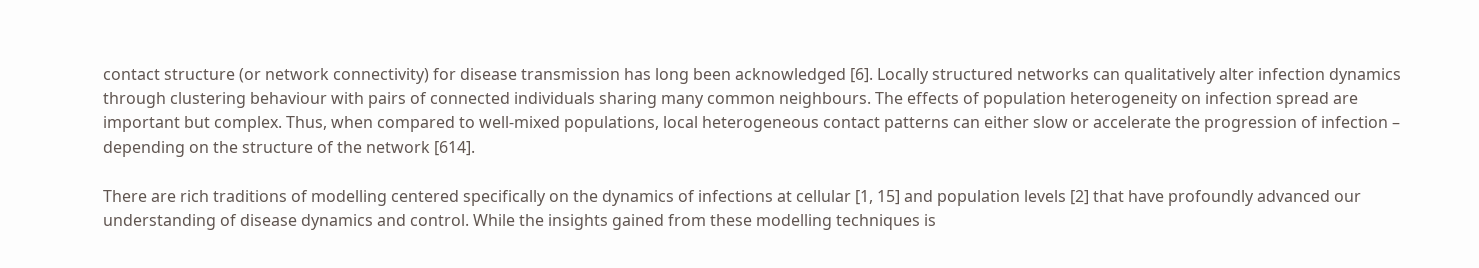contact structure (or network connectivity) for disease transmission has long been acknowledged [6]. Locally structured networks can qualitatively alter infection dynamics through clustering behaviour with pairs of connected individuals sharing many common neighbours. The effects of population heterogeneity on infection spread are important but complex. Thus, when compared to well-mixed populations, local heterogeneous contact patterns can either slow or accelerate the progression of infection – depending on the structure of the network [614].

There are rich traditions of modelling centered specifically on the dynamics of infections at cellular [1, 15] and population levels [2] that have profoundly advanced our understanding of disease dynamics and control. While the insights gained from these modelling techniques is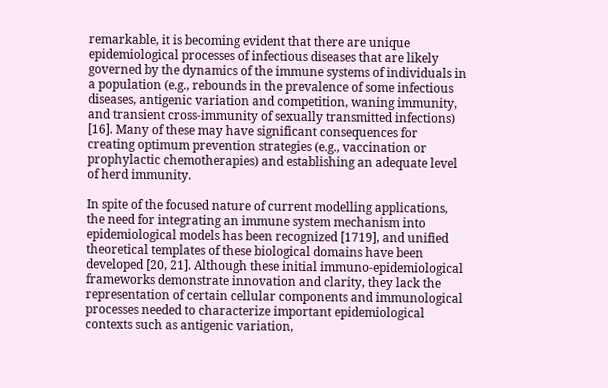remarkable, it is becoming evident that there are unique epidemiological processes of infectious diseases that are likely governed by the dynamics of the immune systems of individuals in a population (e.g., rebounds in the prevalence of some infectious diseases, antigenic variation and competition, waning immunity, and transient cross-immunity of sexually transmitted infections) [16]. Many of these may have significant consequences for creating optimum prevention strategies (e.g., vaccination or prophylactic chemotherapies) and establishing an adequate level of herd immunity.

In spite of the focused nature of current modelling applications, the need for integrating an immune system mechanism into epidemiological models has been recognized [1719], and unified theoretical templates of these biological domains have been developed [20, 21]. Although these initial immuno-epidemiological frameworks demonstrate innovation and clarity, they lack the representation of certain cellular components and immunological processes needed to characterize important epidemiological contexts such as antigenic variation,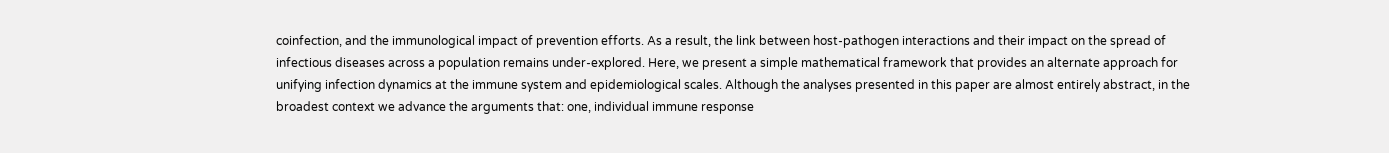coinfection, and the immunological impact of prevention efforts. As a result, the link between host-pathogen interactions and their impact on the spread of infectious diseases across a population remains under-explored. Here, we present a simple mathematical framework that provides an alternate approach for unifying infection dynamics at the immune system and epidemiological scales. Although the analyses presented in this paper are almost entirely abstract, in the broadest context we advance the arguments that: one, individual immune response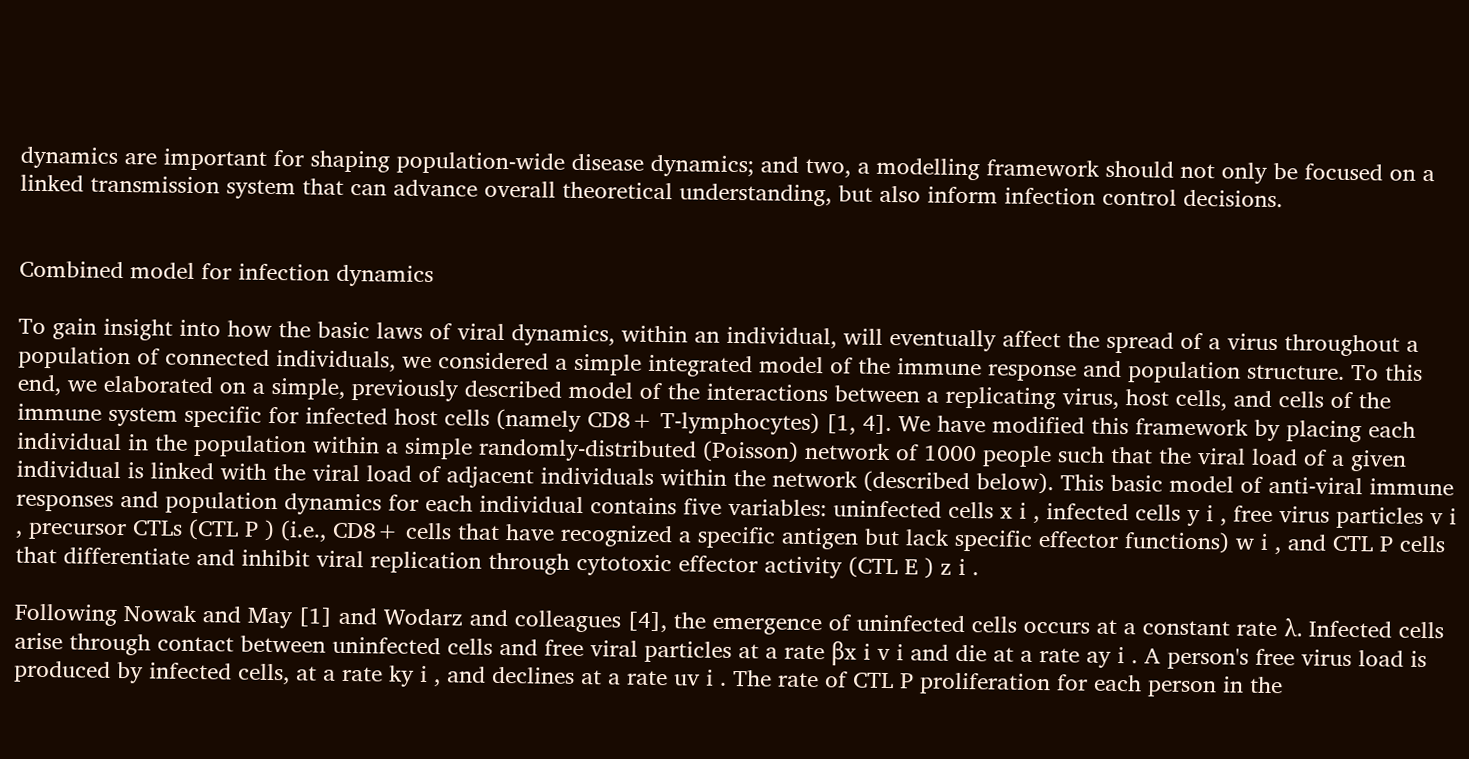dynamics are important for shaping population-wide disease dynamics; and two, a modelling framework should not only be focused on a linked transmission system that can advance overall theoretical understanding, but also inform infection control decisions.


Combined model for infection dynamics

To gain insight into how the basic laws of viral dynamics, within an individual, will eventually affect the spread of a virus throughout a population of connected individuals, we considered a simple integrated model of the immune response and population structure. To this end, we elaborated on a simple, previously described model of the interactions between a replicating virus, host cells, and cells of the immune system specific for infected host cells (namely CD8+ T-lymphocytes) [1, 4]. We have modified this framework by placing each individual in the population within a simple randomly-distributed (Poisson) network of 1000 people such that the viral load of a given individual is linked with the viral load of adjacent individuals within the network (described below). This basic model of anti-viral immune responses and population dynamics for each individual contains five variables: uninfected cells x i , infected cells y i , free virus particles v i , precursor CTLs (CTL P ) (i.e., CD8+ cells that have recognized a specific antigen but lack specific effector functions) w i , and CTL P cells that differentiate and inhibit viral replication through cytotoxic effector activity (CTL E ) z i .

Following Nowak and May [1] and Wodarz and colleagues [4], the emergence of uninfected cells occurs at a constant rate λ. Infected cells arise through contact between uninfected cells and free viral particles at a rate βx i v i and die at a rate ay i . A person's free virus load is produced by infected cells, at a rate ky i , and declines at a rate uv i . The rate of CTL P proliferation for each person in the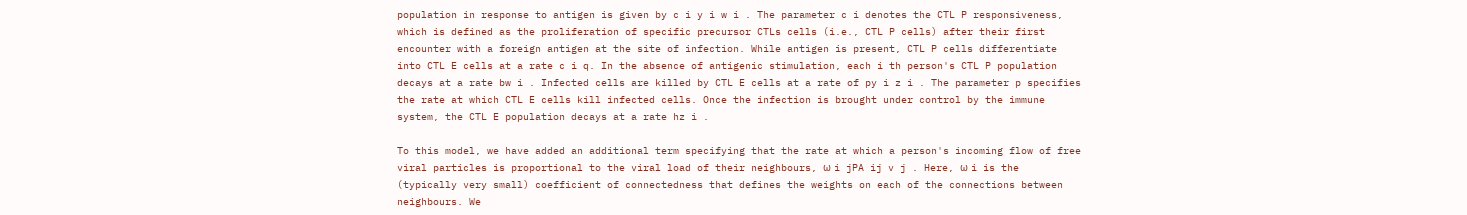population in response to antigen is given by c i y i w i . The parameter c i denotes the CTL P responsiveness, which is defined as the proliferation of specific precursor CTLs cells (i.e., CTL P cells) after their first encounter with a foreign antigen at the site of infection. While antigen is present, CTL P cells differentiate into CTL E cells at a rate c i q. In the absence of antigenic stimulation, each i th person's CTL P population decays at a rate bw i . Infected cells are killed by CTL E cells at a rate of py i z i . The parameter p specifies the rate at which CTL E cells kill infected cells. Once the infection is brought under control by the immune system, the CTL E population decays at a rate hz i .

To this model, we have added an additional term specifying that the rate at which a person's incoming flow of free viral particles is proportional to the viral load of their neighbours, ω i jPA ij v j . Here, ω i is the (typically very small) coefficient of connectedness that defines the weights on each of the connections between neighbours. We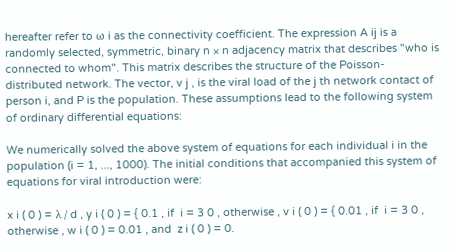hereafter refer to ω i as the connectivity coefficient. The expression A ij is a randomly selected, symmetric, binary n × n adjacency matrix that describes "who is connected to whom". This matrix describes the structure of the Poisson-distributed network. The vector, v j , is the viral load of the j th network contact of person i, and P is the population. These assumptions lead to the following system of ordinary differential equations:

We numerically solved the above system of equations for each individual i in the population (i = 1, ..., 1000). The initial conditions that accompanied this system of equations for viral introduction were:

x i ( 0 ) = λ / d , y i ( 0 ) = { 0.1 , if  i = 3 0 , otherwise , v i ( 0 ) = { 0.01 , if  i = 3 0 , otherwise , w i ( 0 ) = 0.01 , and  z i ( 0 ) = 0.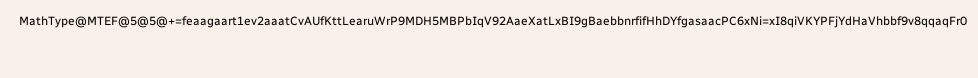MathType@MTEF@5@5@+=feaagaart1ev2aaatCvAUfKttLearuWrP9MDH5MBPbIqV92AaeXatLxBI9gBaebbnrfifHhDYfgasaacPC6xNi=xI8qiVKYPFjYdHaVhbbf9v8qqaqFr0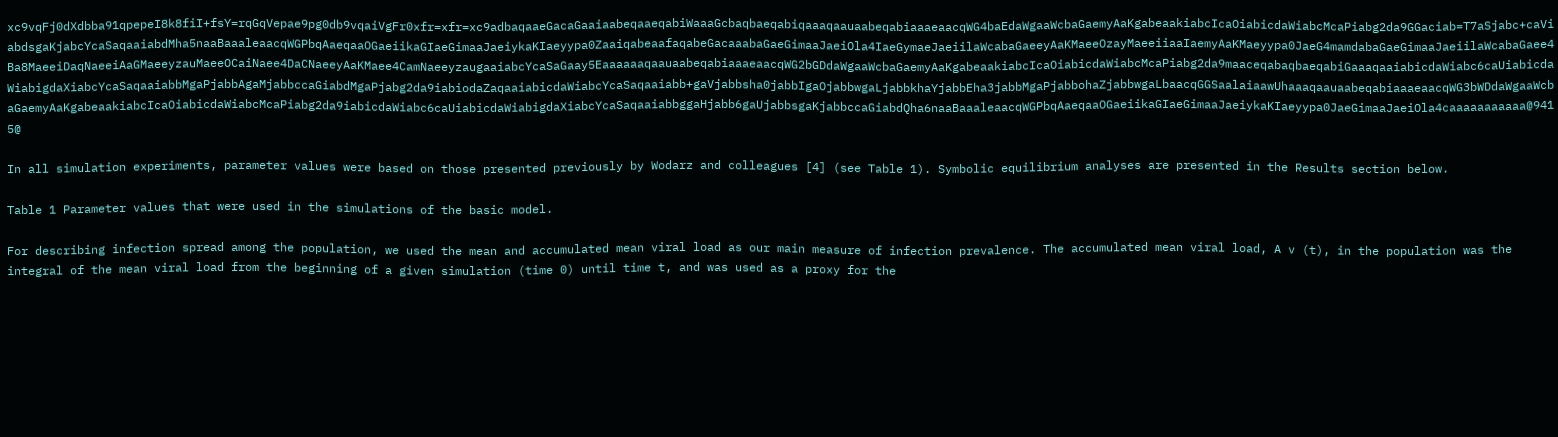xc9vqFj0dXdbba91qpepeI8k8fiI+fsY=rqGqVepae9pg0db9vqaiVgFr0xfr=xfr=xc9adbaqaaeGacaGaaiaabeqaaeqabiWaaaGcbaqbaeqabiqaaaqaauaabeqabiaaaeaacqWG4baEdaWgaaWcbaGaemyAaKgabeaakiabcIcaOiabicdaWiabcMcaPiabg2da9GGaciab=T7aSjabc+caViabdsgaKjabcYcaSaqaaiabdMha5naaBaaaleaacqWGPbqAaeqaaOGaeiikaGIaeGimaaJaeiykaKIaeyypa0ZaaiqabeaafaqabeGacaaabaGaeGimaaJaeiOla4IaeGymaeJaeiilaWcabaGaeeyAaKMaeeOzayMaeeiiaaIaemyAaKMaeyypa0JaeG4mamdabaGaeGimaaJaeiilaWcabaGaee4Ba8MaeeiDaqNaeeiAaGMaeeyzauMaeeOCaiNaee4DaCNaeeyAaKMaee4CamNaeeyzaugaaiabcYcaSaGaay5EaaaaaaqaauaabeqabiaaaeaacqWG2bGDdaWgaaWcbaGaemyAaKgabeaakiabcIcaOiabicdaWiabcMcaPiabg2da9maaceqabaqbaeqabiGaaaqaaiabicdaWiabc6caUiabicdaWiabigdaXiabcYcaSaqaaiabbMgaPjabbAgaMjabbccaGiabdMgaPjabg2da9iabiodaZaqaaiabicdaWiabcYcaSaqaaiabb+gaVjabbsha0jabbIgaOjabbwgaLjabbkhaYjabbEha3jabbMgaPjabbohaZjabbwgaLbaacqGGSaalaiaawUhaaaqaauaabeqabiaaaeaacqWG3bWDdaWgaaWcbaGaemyAaKgabeaakiabcIcaOiabicdaWiabcMcaPiabg2da9iabicdaWiabc6caUiabicdaWiabigdaXiabcYcaSaqaaiabbggaHjabb6gaUjabbsgaKjabbccaGiabdQha6naaBaaaleaacqWGPbqAaeqaaOGaeiikaGIaeGimaaJaeiykaKIaeyypa0JaeGimaaJaeiOla4caaaaaaaaaaa@9415@

In all simulation experiments, parameter values were based on those presented previously by Wodarz and colleagues [4] (see Table 1). Symbolic equilibrium analyses are presented in the Results section below.

Table 1 Parameter values that were used in the simulations of the basic model.

For describing infection spread among the population, we used the mean and accumulated mean viral load as our main measure of infection prevalence. The accumulated mean viral load, A v (t), in the population was the integral of the mean viral load from the beginning of a given simulation (time 0) until time t, and was used as a proxy for the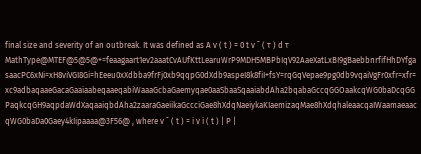final size and severity of an outbreak. It was defined as A v ( t ) = 0 t v ¯ ( τ ) d τ MathType@MTEF@5@5@+=feaagaart1ev2aaatCvAUfKttLearuWrP9MDH5MBPbIqV92AaeXatLxBI9gBaebbnrfifHhDYfgasaacPC6xNi=xH8viVGI8Gi=hEeeu0xXdbba9frFj0xb9qqpG0dXdb9aspeI8k8fiI+fsY=rqGqVepae9pg0db9vqaiVgFr0xfr=xfr=xc9adbaqaaeGacaGaaiaabeqaaeqabiWaaaGcbaGaemyqae0aaSbaaSqaaiabdAha2bqabaGccqGGOaakcqWG0baDcqGGPaqkcqGH9aqpdaWdXaqaaiqbdAha2zaaraGaeiikaGccciGae8hXdqNaeiykaKIaemizaqMae8hXdqhaleaacqaIWaamaeaacqWG0baDa0Gaey4kIipaaaa@3F56@ , where v ¯ ( t ) = i v i ( t ) | P |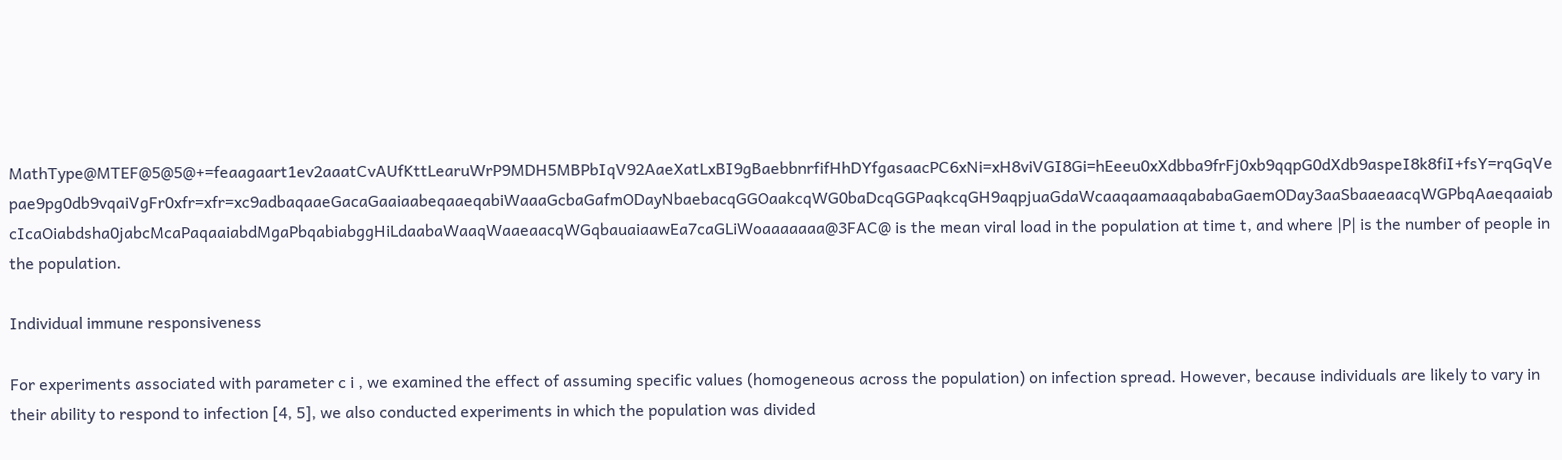MathType@MTEF@5@5@+=feaagaart1ev2aaatCvAUfKttLearuWrP9MDH5MBPbIqV92AaeXatLxBI9gBaebbnrfifHhDYfgasaacPC6xNi=xH8viVGI8Gi=hEeeu0xXdbba9frFj0xb9qqpG0dXdb9aspeI8k8fiI+fsY=rqGqVepae9pg0db9vqaiVgFr0xfr=xfr=xc9adbaqaaeGacaGaaiaabeqaaeqabiWaaaGcbaGafmODayNbaebacqGGOaakcqWG0baDcqGGPaqkcqGH9aqpjuaGdaWcaaqaamaaqababaGaemODay3aaSbaaeaacqWGPbqAaeqaaiabcIcaOiabdsha0jabcMcaPaqaaiabdMgaPbqabiabggHiLdaabaWaaqWaaeaacqWGqbauaiaawEa7caGLiWoaaaaaaa@3FAC@ is the mean viral load in the population at time t, and where |P| is the number of people in the population.

Individual immune responsiveness

For experiments associated with parameter c i , we examined the effect of assuming specific values (homogeneous across the population) on infection spread. However, because individuals are likely to vary in their ability to respond to infection [4, 5], we also conducted experiments in which the population was divided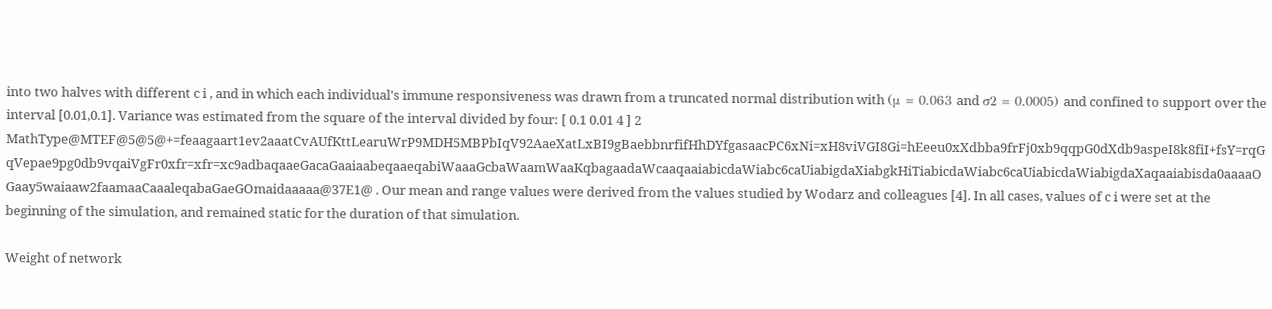into two halves with different c i , and in which each individual's immune responsiveness was drawn from a truncated normal distribution with (μ = 0.063 and σ2 = 0.0005) and confined to support over the interval [0.01,0.1]. Variance was estimated from the square of the interval divided by four: [ 0.1 0.01 4 ] 2 MathType@MTEF@5@5@+=feaagaart1ev2aaatCvAUfKttLearuWrP9MDH5MBPbIqV92AaeXatLxBI9gBaebbnrfifHhDYfgasaacPC6xNi=xH8viVGI8Gi=hEeeu0xXdbba9frFj0xb9qqpG0dXdb9aspeI8k8fiI+fsY=rqGqVepae9pg0db9vqaiVgFr0xfr=xfr=xc9adbaqaaeGacaGaaiaabeqaaeqabiWaaaGcbaWaamWaaKqbagaadaWcaaqaaiabicdaWiabc6caUiabigdaXiabgkHiTiabicdaWiabc6caUiabicdaWiabigdaXaqaaiabisda0aaaaOGaay5waiaaw2faamaaCaaaleqabaGaeGOmaidaaaaa@37E1@ . Our mean and range values were derived from the values studied by Wodarz and colleagues [4]. In all cases, values of c i were set at the beginning of the simulation, and remained static for the duration of that simulation.

Weight of network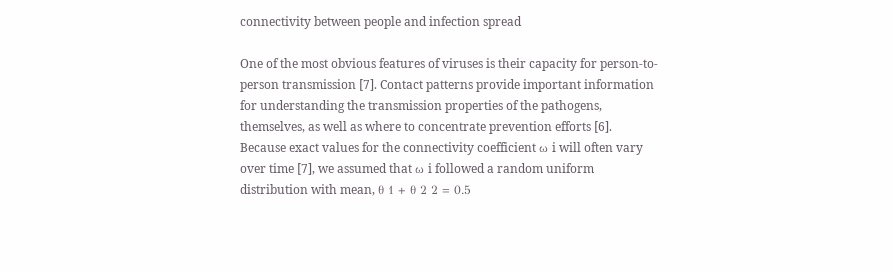connectivity between people and infection spread

One of the most obvious features of viruses is their capacity for person-to-person transmission [7]. Contact patterns provide important information for understanding the transmission properties of the pathogens, themselves, as well as where to concentrate prevention efforts [6]. Because exact values for the connectivity coefficient ω i will often vary over time [7], we assumed that ω i followed a random uniform distribution with mean, θ 1 + θ 2 2 = 0.5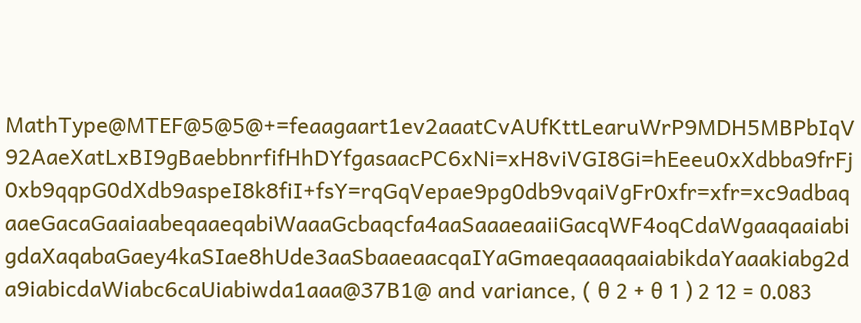MathType@MTEF@5@5@+=feaagaart1ev2aaatCvAUfKttLearuWrP9MDH5MBPbIqV92AaeXatLxBI9gBaebbnrfifHhDYfgasaacPC6xNi=xH8viVGI8Gi=hEeeu0xXdbba9frFj0xb9qqpG0dXdb9aspeI8k8fiI+fsY=rqGqVepae9pg0db9vqaiVgFr0xfr=xfr=xc9adbaqaaeGacaGaaiaabeqaaeqabiWaaaGcbaqcfa4aaSaaaeaaiiGacqWF4oqCdaWgaaqaaiabigdaXaqabaGaey4kaSIae8hUde3aaSbaaeaacqaIYaGmaeqaaaqaaiabikdaYaaakiabg2da9iabicdaWiabc6caUiabiwda1aaa@37B1@ and variance, ( θ 2 + θ 1 ) 2 12 = 0.083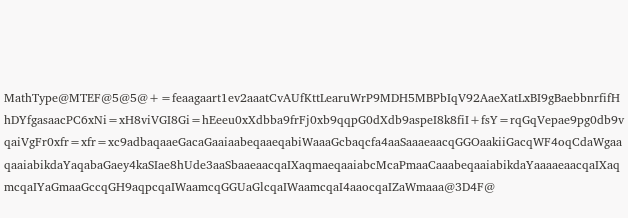MathType@MTEF@5@5@+=feaagaart1ev2aaatCvAUfKttLearuWrP9MDH5MBPbIqV92AaeXatLxBI9gBaebbnrfifHhDYfgasaacPC6xNi=xH8viVGI8Gi=hEeeu0xXdbba9frFj0xb9qqpG0dXdb9aspeI8k8fiI+fsY=rqGqVepae9pg0db9vqaiVgFr0xfr=xfr=xc9adbaqaaeGacaGaaiaabeqaaeqabiWaaaGcbaqcfa4aaSaaaeaacqGGOaakiiGacqWF4oqCdaWgaaqaaiabikdaYaqabaGaey4kaSIae8hUde3aaSbaaeaacqaIXaqmaeqaaiabcMcaPmaaCaaabeqaaiabikdaYaaaaeaacqaIXaqmcqaIYaGmaaGccqGH9aqpcqaIWaamcqGGUaGlcqaIWaamcqaI4aaocqaIZaWmaaa@3D4F@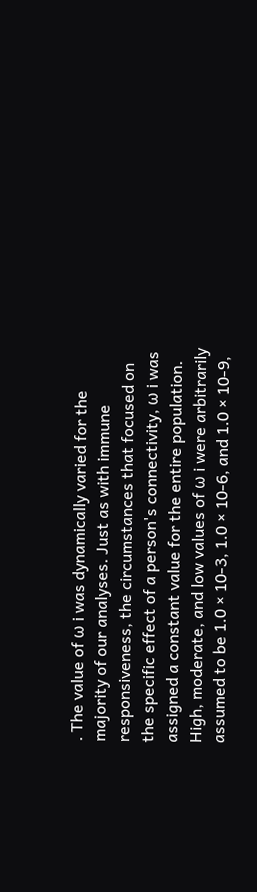. The value of ω i was dynamically varied for the majority of our analyses. Just as with immune responsiveness, the circumstances that focused on the specific effect of a person's connectivity, ω i was assigned a constant value for the entire population. High, moderate, and low values of ω i were arbitrarily assumed to be 1.0 × 10-3, 1.0 × 10-6, and 1.0 × 10-9,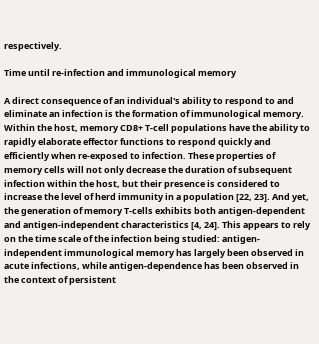respectively.

Time until re-infection and immunological memory

A direct consequence of an individual's ability to respond to and eliminate an infection is the formation of immunological memory. Within the host, memory CD8+ T-cell populations have the ability to rapidly elaborate effector functions to respond quickly and efficiently when re-exposed to infection. These properties of memory cells will not only decrease the duration of subsequent infection within the host, but their presence is considered to increase the level of herd immunity in a population [22, 23]. And yet, the generation of memory T-cells exhibits both antigen-dependent and antigen-independent characteristics [4, 24]. This appears to rely on the time scale of the infection being studied: antigen-independent immunological memory has largely been observed in acute infections, while antigen-dependence has been observed in the context of persistent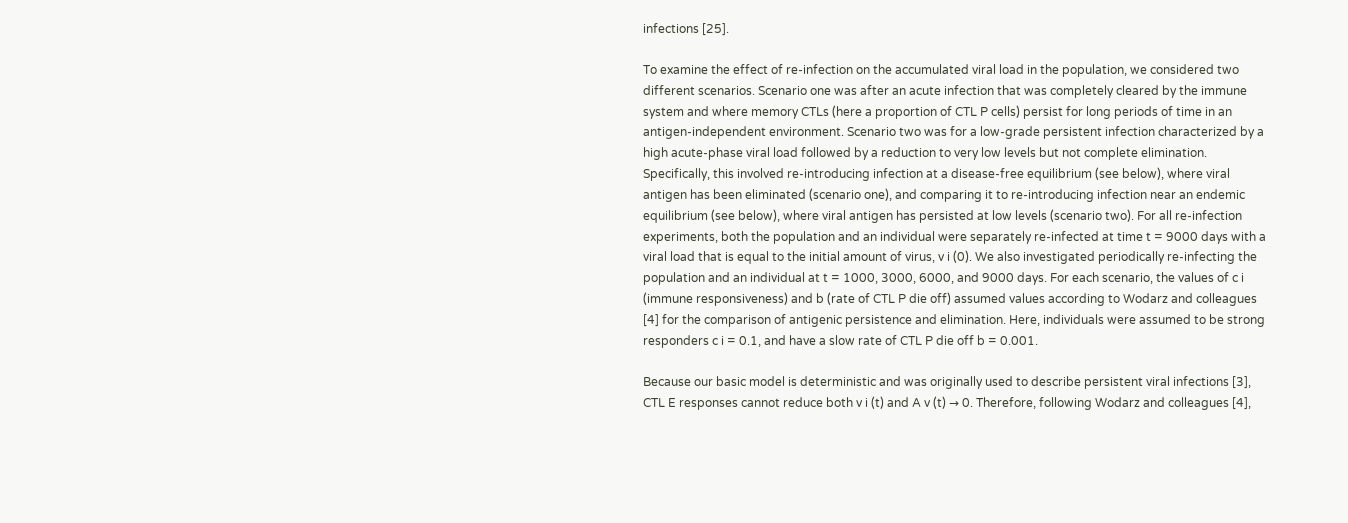infections [25].

To examine the effect of re-infection on the accumulated viral load in the population, we considered two different scenarios. Scenario one was after an acute infection that was completely cleared by the immune system and where memory CTLs (here a proportion of CTL P cells) persist for long periods of time in an antigen-independent environment. Scenario two was for a low-grade persistent infection characterized by a high acute-phase viral load followed by a reduction to very low levels but not complete elimination. Specifically, this involved re-introducing infection at a disease-free equilibrium (see below), where viral antigen has been eliminated (scenario one), and comparing it to re-introducing infection near an endemic equilibrium (see below), where viral antigen has persisted at low levels (scenario two). For all re-infection experiments, both the population and an individual were separately re-infected at time t = 9000 days with a viral load that is equal to the initial amount of virus, v i (0). We also investigated periodically re-infecting the population and an individual at t = 1000, 3000, 6000, and 9000 days. For each scenario, the values of c i (immune responsiveness) and b (rate of CTL P die off) assumed values according to Wodarz and colleagues [4] for the comparison of antigenic persistence and elimination. Here, individuals were assumed to be strong responders c i = 0.1, and have a slow rate of CTL P die off b = 0.001.

Because our basic model is deterministic and was originally used to describe persistent viral infections [3], CTL E responses cannot reduce both v i (t) and A v (t) → 0. Therefore, following Wodarz and colleagues [4],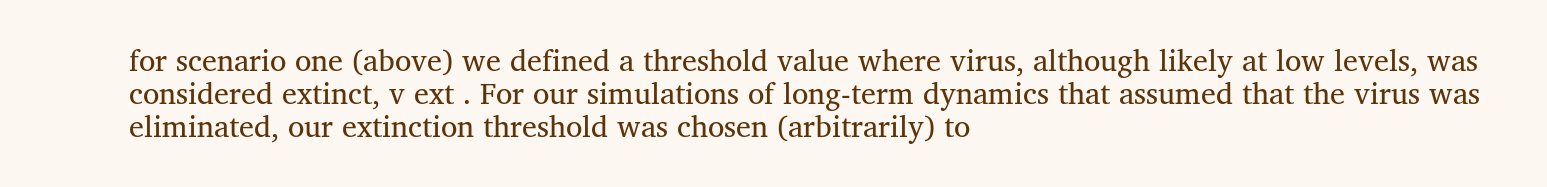for scenario one (above) we defined a threshold value where virus, although likely at low levels, was considered extinct, v ext . For our simulations of long-term dynamics that assumed that the virus was eliminated, our extinction threshold was chosen (arbitrarily) to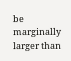be marginally larger than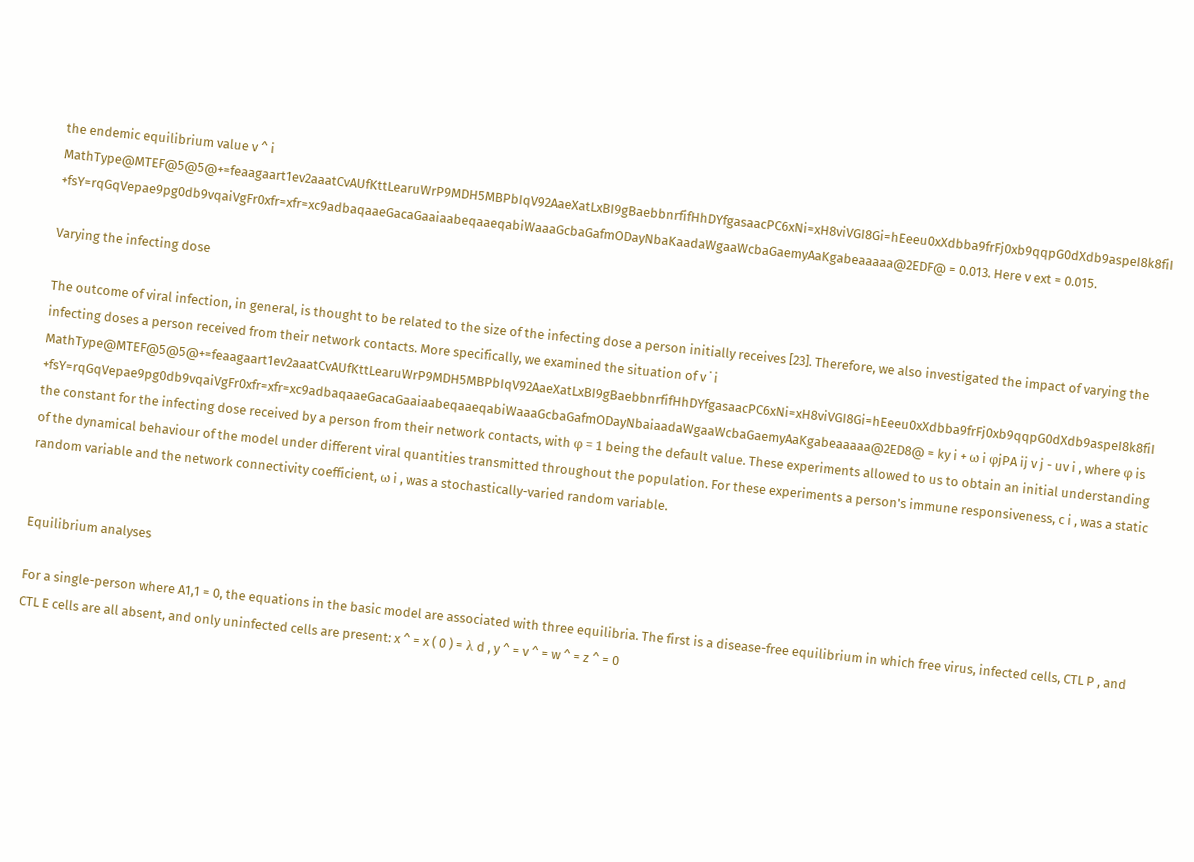the endemic equilibrium value v ^ i MathType@MTEF@5@5@+=feaagaart1ev2aaatCvAUfKttLearuWrP9MDH5MBPbIqV92AaeXatLxBI9gBaebbnrfifHhDYfgasaacPC6xNi=xH8viVGI8Gi=hEeeu0xXdbba9frFj0xb9qqpG0dXdb9aspeI8k8fiI+fsY=rqGqVepae9pg0db9vqaiVgFr0xfr=xfr=xc9adbaqaaeGacaGaaiaabeqaaeqabiWaaaGcbaGafmODayNbaKaadaWgaaWcbaGaemyAaKgabeaaaaa@2EDF@ = 0.013. Here v ext = 0.015.

Varying the infecting dose

The outcome of viral infection, in general, is thought to be related to the size of the infecting dose a person initially receives [23]. Therefore, we also investigated the impact of varying the infecting doses a person received from their network contacts. More specifically, we examined the situation of v ˙ i MathType@MTEF@5@5@+=feaagaart1ev2aaatCvAUfKttLearuWrP9MDH5MBPbIqV92AaeXatLxBI9gBaebbnrfifHhDYfgasaacPC6xNi=xH8viVGI8Gi=hEeeu0xXdbba9frFj0xb9qqpG0dXdb9aspeI8k8fiI+fsY=rqGqVepae9pg0db9vqaiVgFr0xfr=xfr=xc9adbaqaaeGacaGaaiaabeqaaeqabiWaaaGcbaGafmODayNbaiaadaWgaaWcbaGaemyAaKgabeaaaaa@2ED8@ = ky i + ω i φjPA ij v j - uv i , where φ is the constant for the infecting dose received by a person from their network contacts, with φ = 1 being the default value. These experiments allowed to us to obtain an initial understanding of the dynamical behaviour of the model under different viral quantities transmitted throughout the population. For these experiments a person's immune responsiveness, c i , was a static random variable and the network connectivity coefficient, ω i , was a stochastically-varied random variable.


Equilibrium analyses

For a single-person where A1,1 = 0, the equations in the basic model are associated with three equilibria. The first is a disease-free equilibrium in which free virus, infected cells, CTL P , and CTL E cells are all absent, and only uninfected cells are present: x ^ = x ( 0 ) = λ d , y ^ = v ^ = w ^ = z ^ = 0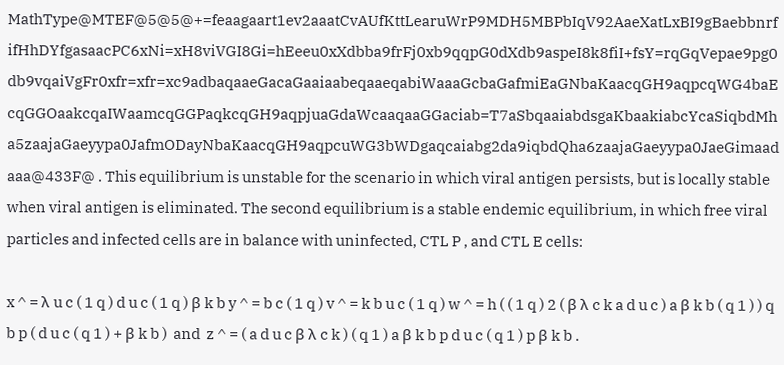MathType@MTEF@5@5@+=feaagaart1ev2aaatCvAUfKttLearuWrP9MDH5MBPbIqV92AaeXatLxBI9gBaebbnrfifHhDYfgasaacPC6xNi=xH8viVGI8Gi=hEeeu0xXdbba9frFj0xb9qqpG0dXdb9aspeI8k8fiI+fsY=rqGqVepae9pg0db9vqaiVgFr0xfr=xfr=xc9adbaqaaeGacaGaaiaabeqaaeqabiWaaaGcbaGafmiEaGNbaKaacqGH9aqpcqWG4baEcqGGOaakcqaIWaamcqGGPaqkcqGH9aqpjuaGdaWcaaqaaGGaciab=T7aSbqaaiabdsgaKbaakiabcYcaSiqbdMha5zaajaGaeyypa0JafmODayNbaKaacqGH9aqpcuWG3bWDgaqcaiabg2da9iqbdQha6zaajaGaeyypa0JaeGimaadaaa@433F@ . This equilibrium is unstable for the scenario in which viral antigen persists, but is locally stable when viral antigen is eliminated. The second equilibrium is a stable endemic equilibrium, in which free viral particles and infected cells are in balance with uninfected, CTL P , and CTL E cells:

x ^ = λ u c ( 1 q ) d u c ( 1 q ) β k b y ^ = b c ( 1 q ) v ^ = k b u c ( 1 q ) w ^ = h ( ( 1 q ) 2 ( β λ c k a d u c ) a β k b ( q 1 ) ) q b p ( d u c ( q 1 ) + β k b )  and  z ^ = ( a d u c β λ c k ) ( q 1 ) a β k b p d u c ( q 1 ) p β k b .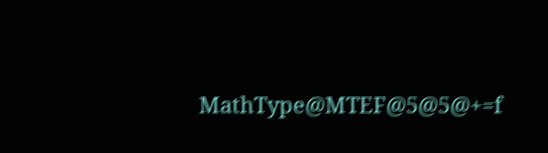MathType@MTEF@5@5@+=f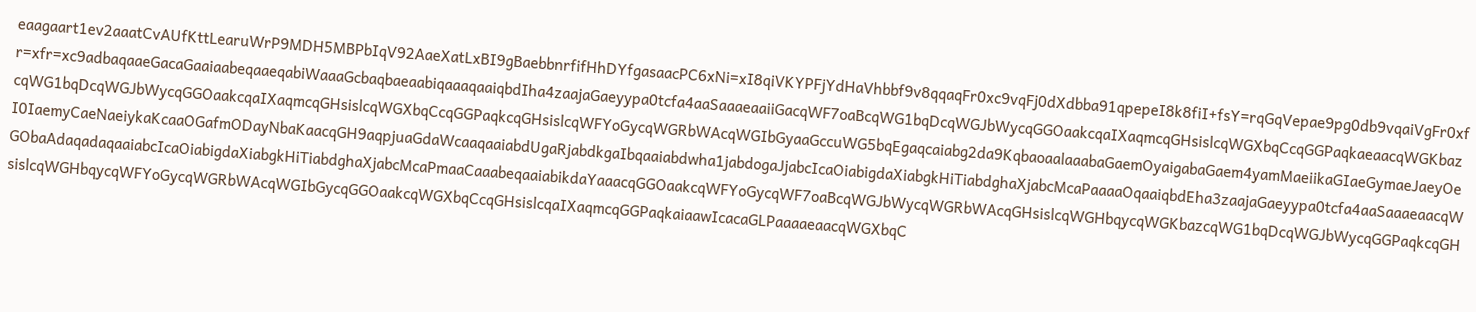eaagaart1ev2aaatCvAUfKttLearuWrP9MDH5MBPbIqV92AaeXatLxBI9gBaebbnrfifHhDYfgasaacPC6xNi=xI8qiVKYPFjYdHaVhbbf9v8qqaqFr0xc9vqFj0dXdbba91qpepeI8k8fiI+fsY=rqGqVepae9pg0db9vqaiVgFr0xfr=xfr=xc9adbaqaaeGacaGaaiaabeqaaeqabiWaaaGcbaqbaeaabiqaaaqaaiqbdIha4zaajaGaeyypa0tcfa4aaSaaaeaaiiGacqWF7oaBcqWG1bqDcqWGJbWycqGGOaakcqaIXaqmcqGHsislcqWGXbqCcqGGPaqkaeaacqWGKbazcqWG1bqDcqWGJbWycqGGOaakcqaIXaqmcqGHsislcqWGXbqCcqGGPaqkcqGHsislcqWFYoGycqWGRbWAcqWGIbGyaaGccuWG5bqEgaqcaiabg2da9KqbaoaalaaabaGaemOyaigabaGaem4yamMaeiikaGIaeGymaeJaeyOeI0IaemyCaeNaeiykaKcaaOGafmODayNbaKaacqGH9aqpjuaGdaWcaaqaaiabdUgaRjabdkgaIbqaaiabdwha1jabdogaJjabcIcaOiabigdaXiabgkHiTiabdghaXjabcMcaPaaaaOqaaiqbdEha3zaajaGaeyypa0tcfa4aaSaaaeaacqWGObaAdaqadaqaaiabcIcaOiabigdaXiabgkHiTiabdghaXjabcMcaPmaaCaaabeqaaiabikdaYaaacqGGOaakcqWFYoGycqWF7oaBcqWGJbWycqWGRbWAcqGHsislcqWGHbqycqWGKbazcqWG1bqDcqWGJbWycqGGPaqkcqGHsislcqWGHbqycqWFYoGycqWGRbWAcqWGIbGycqGGOaakcqWGXbqCcqGHsislcqaIXaqmcqGGPaqkaiaawIcacaGLPaaaaeaacqWGXbqC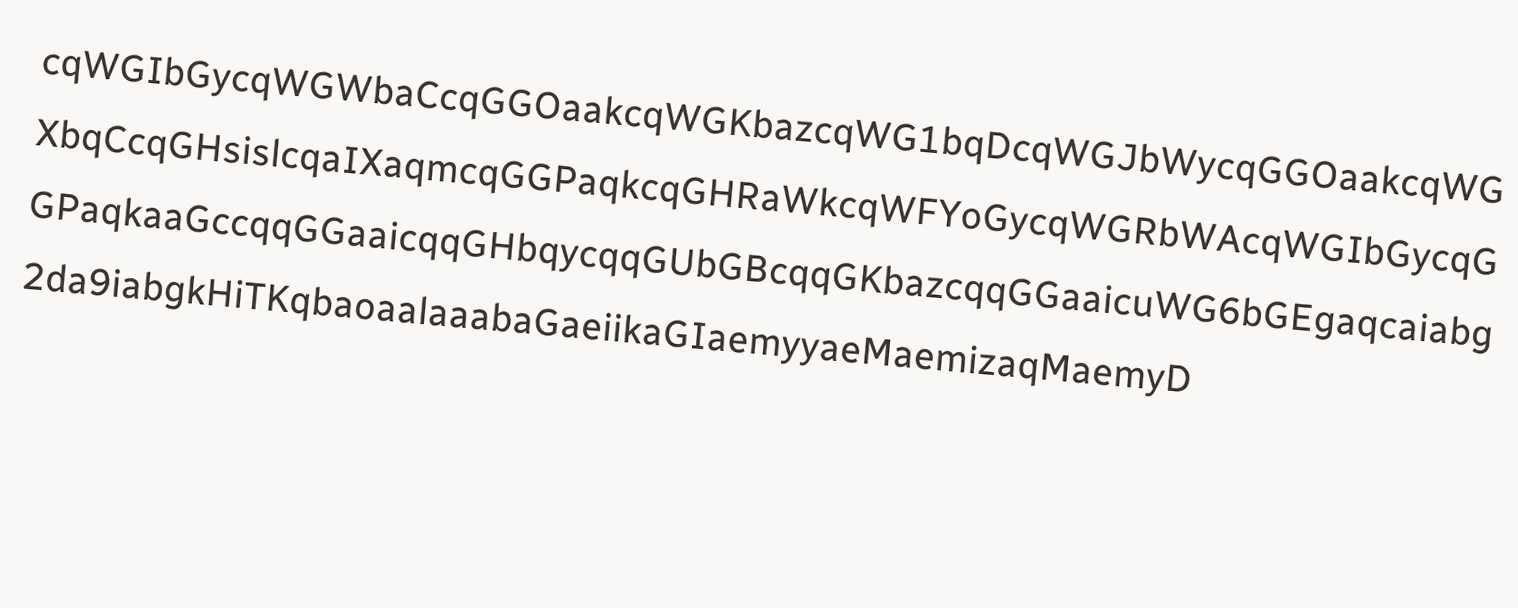cqWGIbGycqWGWbaCcqGGOaakcqWGKbazcqWG1bqDcqWGJbWycqGGOaakcqWGXbqCcqGHsislcqaIXaqmcqGGPaqkcqGHRaWkcqWFYoGycqWGRbWAcqWGIbGycqGGPaqkaaGccqqGGaaicqqGHbqycqqGUbGBcqqGKbazcqqGGaaicuWG6bGEgaqcaiabg2da9iabgkHiTKqbaoaalaaabaGaeiikaGIaemyyaeMaemizaqMaemyD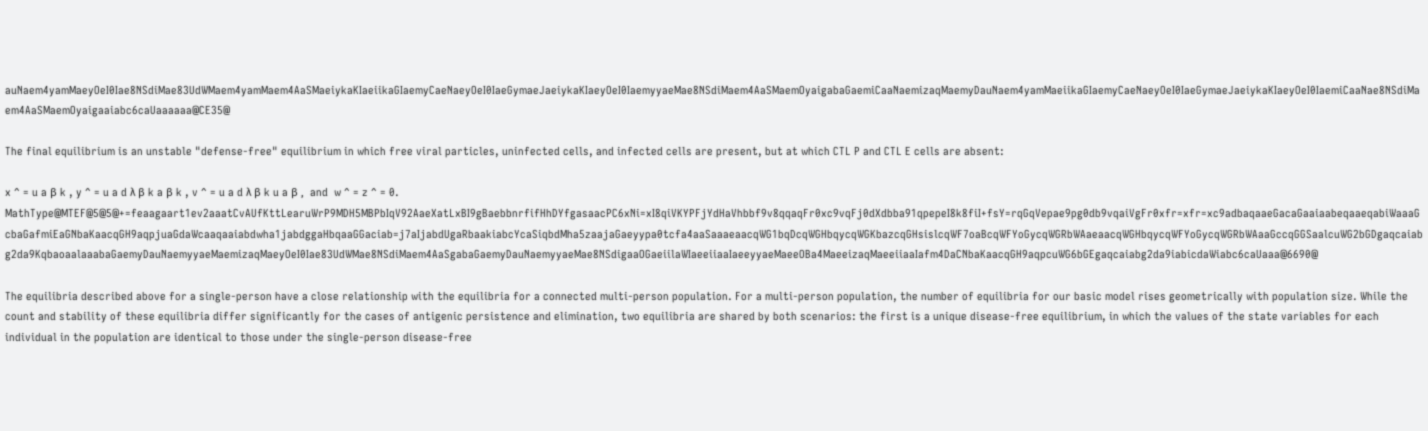auNaem4yamMaeyOeI0Iae8NSdiMae83UdWMaem4yamMaem4AaSMaeiykaKIaeiikaGIaemyCaeNaeyOeI0IaeGymaeJaeiykaKIaeyOeI0IaemyyaeMae8NSdiMaem4AaSMaemOyaigabaGaemiCaaNaemizaqMaemyDauNaem4yamMaeiikaGIaemyCaeNaeyOeI0IaeGymaeJaeiykaKIaeyOeI0IaemiCaaNae8NSdiMaem4AaSMaemOyaigaaiabc6caUaaaaaa@CE35@

The final equilibrium is an unstable "defense-free" equilibrium in which free viral particles, uninfected cells, and infected cells are present, but at which CTL P and CTL E cells are absent:

x ^ = u a β k , y ^ = u a d λ β k a β k , v ^ = u a d λ β k u a β ,  and  w ^ = z ^ = 0. MathType@MTEF@5@5@+=feaagaart1ev2aaatCvAUfKttLearuWrP9MDH5MBPbIqV92AaeXatLxBI9gBaebbnrfifHhDYfgasaacPC6xNi=xI8qiVKYPFjYdHaVhbbf9v8qqaqFr0xc9vqFj0dXdbba91qpepeI8k8fiI+fsY=rqGqVepae9pg0db9vqaiVgFr0xfr=xfr=xc9adbaqaaeGacaGaaiaabeqaaeqabiWaaaGcbaGafmiEaGNbaKaacqGH9aqpjuaGdaWcaaqaaiabdwha1jabdggaHbqaaGGaciab=j7aIjabdUgaRbaakiabcYcaSiqbdMha5zaajaGaeyypa0tcfa4aaSaaaeaacqWG1bqDcqWGHbqycqWGKbazcqGHsislcqWF7oaBcqWFYoGycqWGRbWAaeaacqWGHbqycqWFYoGycqWGRbWAaaGccqGGSaalcuWG2bGDgaqcaiabg2da9KqbaoaalaaabaGaemyDauNaemyyaeMaemizaqMaeyOeI0Iae83UdWMae8NSdiMaem4AaSgabaGaemyDauNaemyyaeMae8NSdigaaOGaeiilaWIaeeiiaaIaeeyyaeMaeeOBa4MaeeizaqMaeeiiaaIafm4DaCNbaKaacqGH9aqpcuWG6bGEgaqcaiabg2da9iabicdaWiabc6caUaaa@6690@

The equilibria described above for a single-person have a close relationship with the equilibria for a connected multi-person population. For a multi-person population, the number of equilibria for our basic model rises geometrically with population size. While the count and stability of these equilibria differ significantly for the cases of antigenic persistence and elimination, two equilibria are shared by both scenarios: the first is a unique disease-free equilibrium, in which the values of the state variables for each individual in the population are identical to those under the single-person disease-free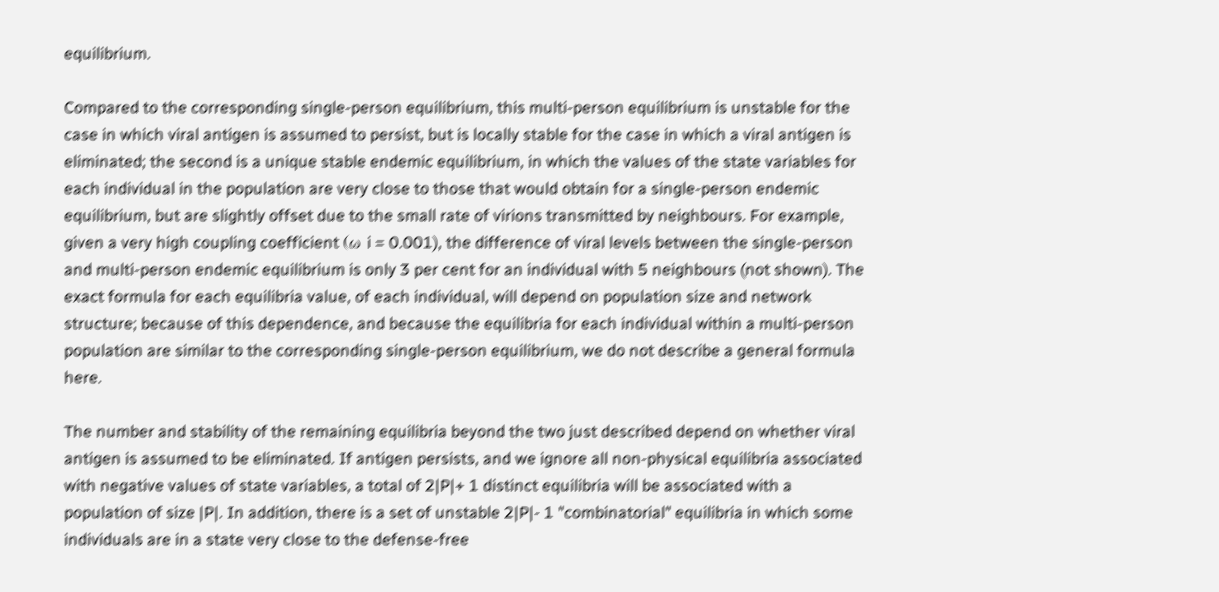equilibrium.

Compared to the corresponding single-person equilibrium, this multi-person equilibrium is unstable for the case in which viral antigen is assumed to persist, but is locally stable for the case in which a viral antigen is eliminated; the second is a unique stable endemic equilibrium, in which the values of the state variables for each individual in the population are very close to those that would obtain for a single-person endemic equilibrium, but are slightly offset due to the small rate of virions transmitted by neighbours. For example, given a very high coupling coefficient (ω i = 0.001), the difference of viral levels between the single-person and multi-person endemic equilibrium is only 3 per cent for an individual with 5 neighbours (not shown). The exact formula for each equilibria value, of each individual, will depend on population size and network structure; because of this dependence, and because the equilibria for each individual within a multi-person population are similar to the corresponding single-person equilibrium, we do not describe a general formula here.

The number and stability of the remaining equilibria beyond the two just described depend on whether viral antigen is assumed to be eliminated. If antigen persists, and we ignore all non-physical equilibria associated with negative values of state variables, a total of 2|P|+ 1 distinct equilibria will be associated with a population of size |P|. In addition, there is a set of unstable 2|P|- 1 "combinatorial" equilibria in which some individuals are in a state very close to the defense-free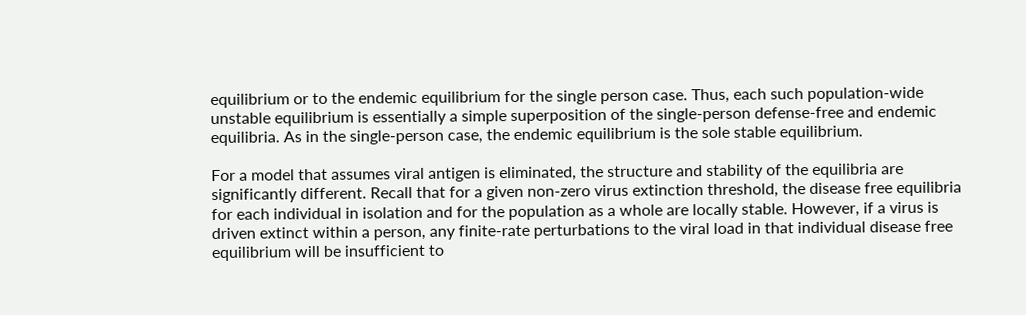equilibrium or to the endemic equilibrium for the single person case. Thus, each such population-wide unstable equilibrium is essentially a simple superposition of the single-person defense-free and endemic equilibria. As in the single-person case, the endemic equilibrium is the sole stable equilibrium.

For a model that assumes viral antigen is eliminated, the structure and stability of the equilibria are significantly different. Recall that for a given non-zero virus extinction threshold, the disease free equilibria for each individual in isolation and for the population as a whole are locally stable. However, if a virus is driven extinct within a person, any finite-rate perturbations to the viral load in that individual disease free equilibrium will be insufficient to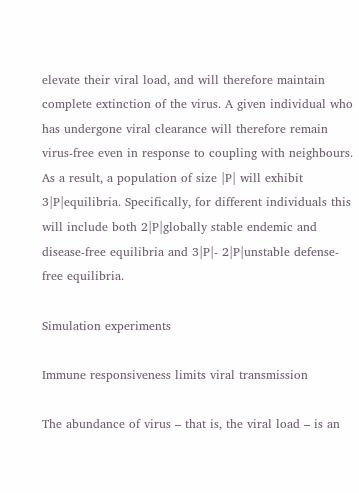elevate their viral load, and will therefore maintain complete extinction of the virus. A given individual who has undergone viral clearance will therefore remain virus-free even in response to coupling with neighbours. As a result, a population of size |P| will exhibit 3|P|equilibria. Specifically, for different individuals this will include both 2|P|globally stable endemic and disease-free equilibria and 3|P|- 2|P|unstable defense-free equilibria.

Simulation experiments

Immune responsiveness limits viral transmission

The abundance of virus – that is, the viral load – is an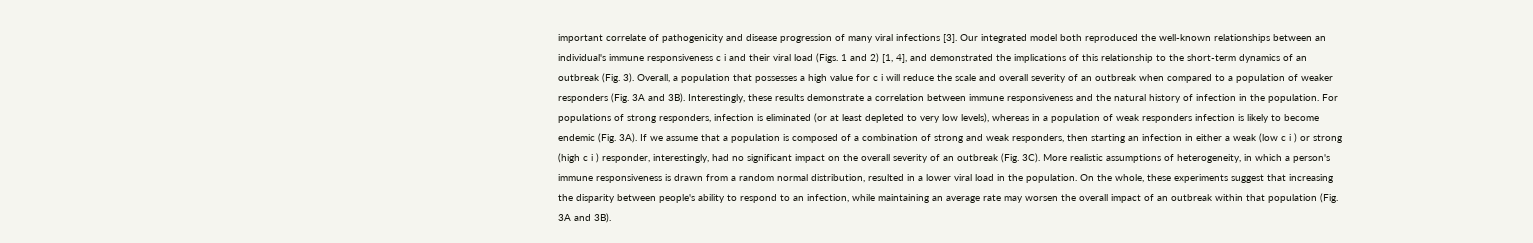important correlate of pathogenicity and disease progression of many viral infections [3]. Our integrated model both reproduced the well-known relationships between an individual's immune responsiveness c i and their viral load (Figs. 1 and 2) [1, 4], and demonstrated the implications of this relationship to the short-term dynamics of an outbreak (Fig. 3). Overall, a population that possesses a high value for c i will reduce the scale and overall severity of an outbreak when compared to a population of weaker responders (Fig. 3A and 3B). Interestingly, these results demonstrate a correlation between immune responsiveness and the natural history of infection in the population. For populations of strong responders, infection is eliminated (or at least depleted to very low levels), whereas in a population of weak responders infection is likely to become endemic (Fig. 3A). If we assume that a population is composed of a combination of strong and weak responders, then starting an infection in either a weak (low c i ) or strong (high c i ) responder, interestingly, had no significant impact on the overall severity of an outbreak (Fig. 3C). More realistic assumptions of heterogeneity, in which a person's immune responsiveness is drawn from a random normal distribution, resulted in a lower viral load in the population. On the whole, these experiments suggest that increasing the disparity between people's ability to respond to an infection, while maintaining an average rate may worsen the overall impact of an outbreak within that population (Fig. 3A and 3B).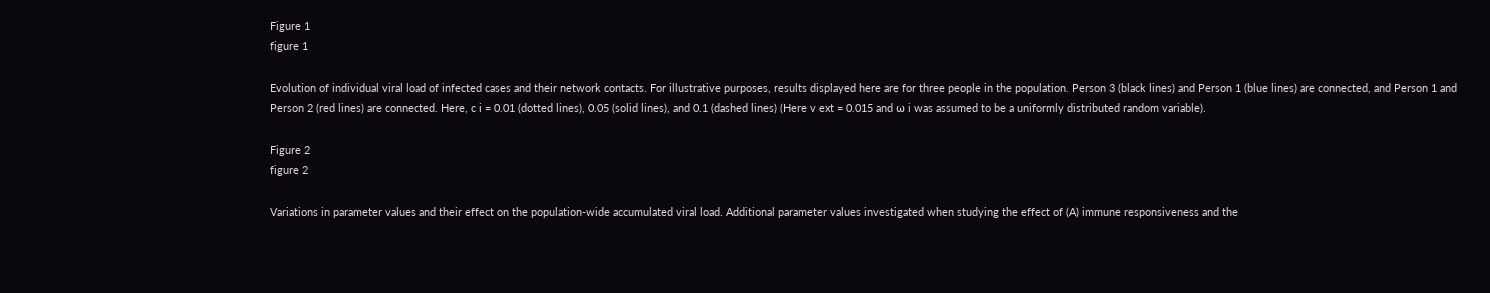Figure 1
figure 1

Evolution of individual viral load of infected cases and their network contacts. For illustrative purposes, results displayed here are for three people in the population. Person 3 (black lines) and Person 1 (blue lines) are connected, and Person 1 and Person 2 (red lines) are connected. Here, c i = 0.01 (dotted lines), 0.05 (solid lines), and 0.1 (dashed lines) (Here v ext = 0.015 and ω i was assumed to be a uniformly distributed random variable).

Figure 2
figure 2

Variations in parameter values and their effect on the population-wide accumulated viral load. Additional parameter values investigated when studying the effect of (A) immune responsiveness and the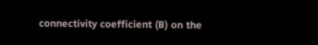connectivity coefficient (B) on the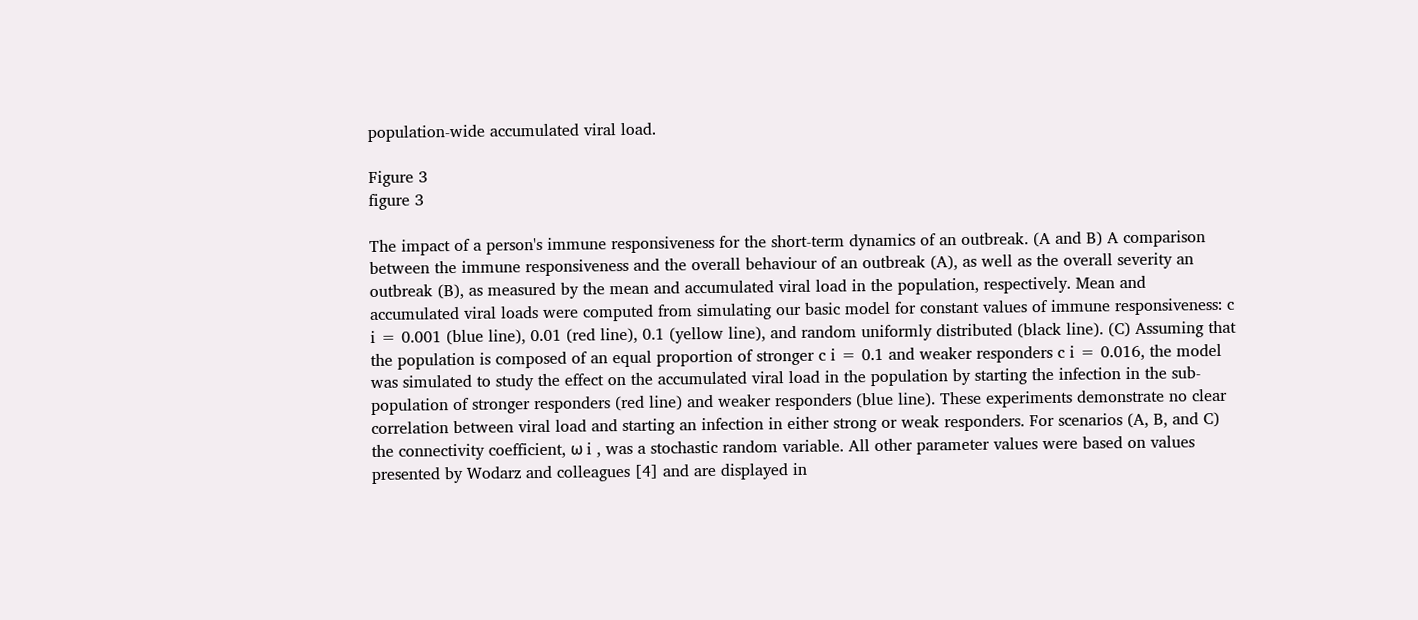population-wide accumulated viral load.

Figure 3
figure 3

The impact of a person's immune responsiveness for the short-term dynamics of an outbreak. (A and B) A comparison between the immune responsiveness and the overall behaviour of an outbreak (A), as well as the overall severity an outbreak (B), as measured by the mean and accumulated viral load in the population, respectively. Mean and accumulated viral loads were computed from simulating our basic model for constant values of immune responsiveness: c i = 0.001 (blue line), 0.01 (red line), 0.1 (yellow line), and random uniformly distributed (black line). (C) Assuming that the population is composed of an equal proportion of stronger c i = 0.1 and weaker responders c i = 0.016, the model was simulated to study the effect on the accumulated viral load in the population by starting the infection in the sub-population of stronger responders (red line) and weaker responders (blue line). These experiments demonstrate no clear correlation between viral load and starting an infection in either strong or weak responders. For scenarios (A, B, and C) the connectivity coefficient, ω i , was a stochastic random variable. All other parameter values were based on values presented by Wodarz and colleagues [4] and are displayed in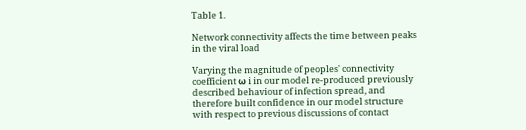Table 1.

Network connectivity affects the time between peaks in the viral load

Varying the magnitude of peoples' connectivity coefficient ω i in our model re-produced previously described behaviour of infection spread, and therefore built confidence in our model structure with respect to previous discussions of contact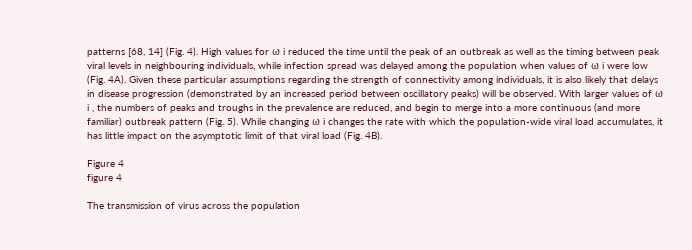patterns [68, 14] (Fig. 4). High values for ω i reduced the time until the peak of an outbreak as well as the timing between peak viral levels in neighbouring individuals, while infection spread was delayed among the population when values of ω i were low (Fig. 4A). Given these particular assumptions regarding the strength of connectivity among individuals, it is also likely that delays in disease progression (demonstrated by an increased period between oscillatory peaks) will be observed. With larger values of ω i , the numbers of peaks and troughs in the prevalence are reduced, and begin to merge into a more continuous (and more familiar) outbreak pattern (Fig. 5). While changing ω i changes the rate with which the population-wide viral load accumulates, it has little impact on the asymptotic limit of that viral load (Fig. 4B).

Figure 4
figure 4

The transmission of virus across the population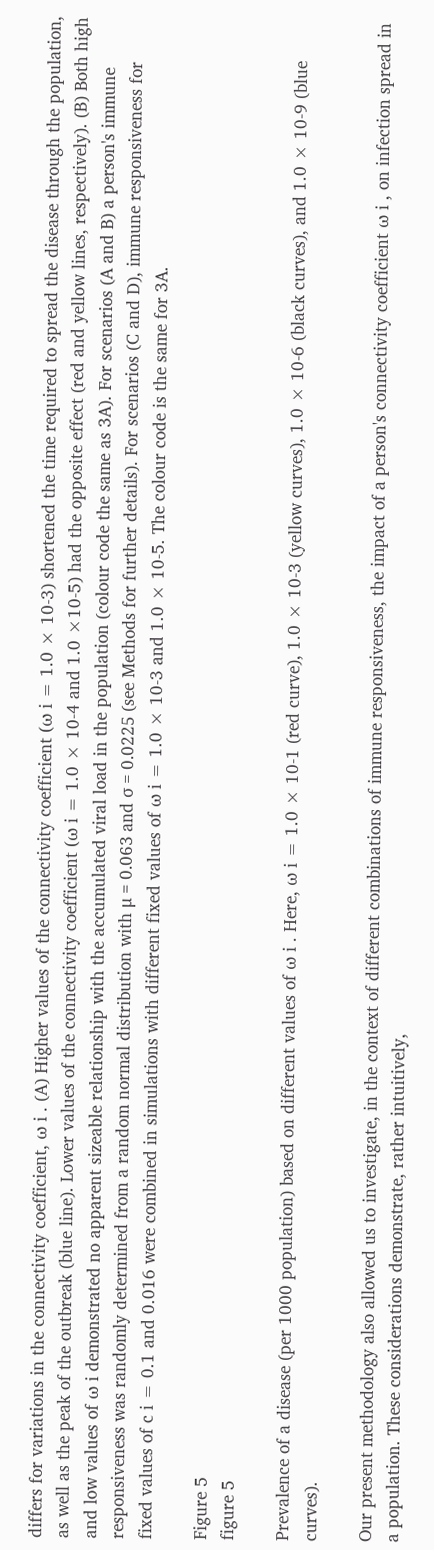differs for variations in the connectivity coefficient, ω i . (A) Higher values of the connectivity coefficient (ω i = 1.0 × 10-3) shortened the time required to spread the disease through the population, as well as the peak of the outbreak (blue line). Lower values of the connectivity coefficient (ω i = 1.0 × 10-4 and 1.0 ×10-5) had the opposite effect (red and yellow lines, respectively). (B) Both high and low values of ω i demonstrated no apparent sizeable relationship with the accumulated viral load in the population (colour code the same as 3A). For scenarios (A and B) a person's immune responsiveness was randomly determined from a random normal distribution with μ = 0.063 and σ = 0.0225 (see Methods for further details). For scenarios (C and D), immune responsiveness for fixed values of c i = 0.1 and 0.016 were combined in simulations with different fixed values of ω i = 1.0 × 10-3 and 1.0 × 10-5. The colour code is the same for 3A.

Figure 5
figure 5

Prevalence of a disease (per 1000 population) based on different values of ω i . Here, ω i = 1.0 × 10-1 (red curve), 1.0 × 10-3 (yellow curves), 1.0 × 10-6 (black curves), and 1.0 × 10-9 (blue curves).

Our present methodology also allowed us to investigate, in the context of different combinations of immune responsiveness, the impact of a person's connectivity coefficient ω i , on infection spread in a population. These considerations demonstrate, rather intuitively,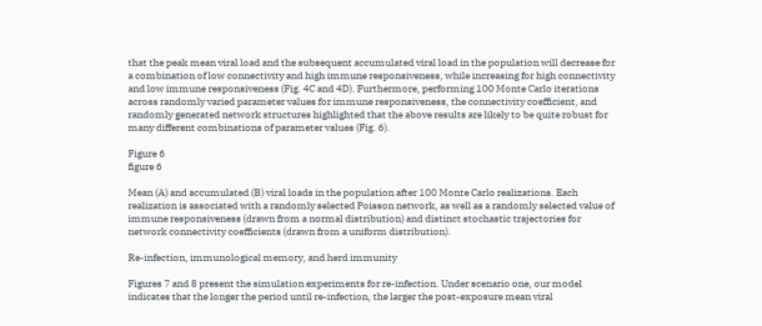that the peak mean viral load and the subsequent accumulated viral load in the population will decrease for a combination of low connectivity and high immune responsiveness, while increasing for high connectivity and low immune responsiveness (Fig. 4C and 4D). Furthermore, performing 100 Monte Carlo iterations across randomly varied parameter values for immune responsiveness, the connectivity coefficient, and randomly generated network structures highlighted that the above results are likely to be quite robust for many different combinations of parameter values (Fig. 6).

Figure 6
figure 6

Mean (A) and accumulated (B) viral loads in the population after 100 Monte Carlo realizations. Each realization is associated with a randomly selected Poisson network, as well as a randomly selected value of immune responsiveness (drawn from a normal distribution) and distinct stochastic trajectories for network connectivity coefficients (drawn from a uniform distribution).

Re-infection, immunological memory, and herd immunity

Figures 7 and 8 present the simulation experiments for re-infection. Under scenario one, our model indicates that the longer the period until re-infection, the larger the post-exposure mean viral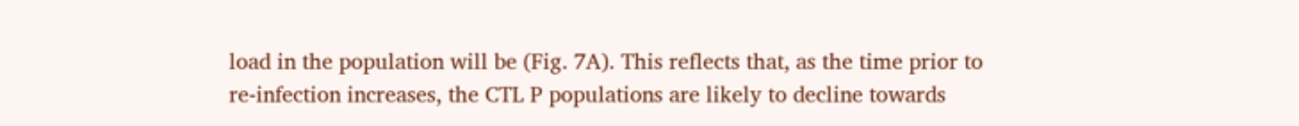load in the population will be (Fig. 7A). This reflects that, as the time prior to re-infection increases, the CTL P populations are likely to decline towards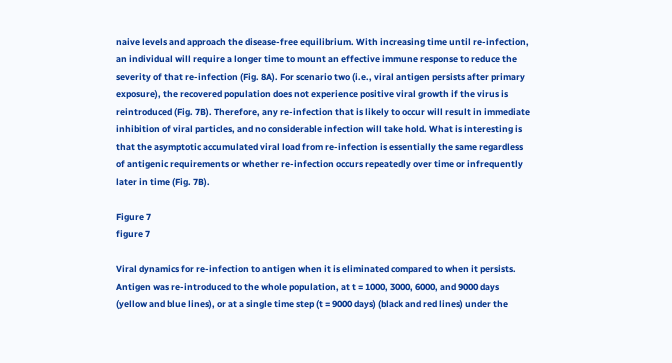naive levels and approach the disease-free equilibrium. With increasing time until re-infection, an individual will require a longer time to mount an effective immune response to reduce the severity of that re-infection (Fig. 8A). For scenario two (i.e., viral antigen persists after primary exposure), the recovered population does not experience positive viral growth if the virus is reintroduced (Fig. 7B). Therefore, any re-infection that is likely to occur will result in immediate inhibition of viral particles, and no considerable infection will take hold. What is interesting is that the asymptotic accumulated viral load from re-infection is essentially the same regardless of antigenic requirements or whether re-infection occurs repeatedly over time or infrequently later in time (Fig. 7B).

Figure 7
figure 7

Viral dynamics for re-infection to antigen when it is eliminated compared to when it persists. Antigen was re-introduced to the whole population, at t = 1000, 3000, 6000, and 9000 days (yellow and blue lines), or at a single time step (t = 9000 days) (black and red lines) under the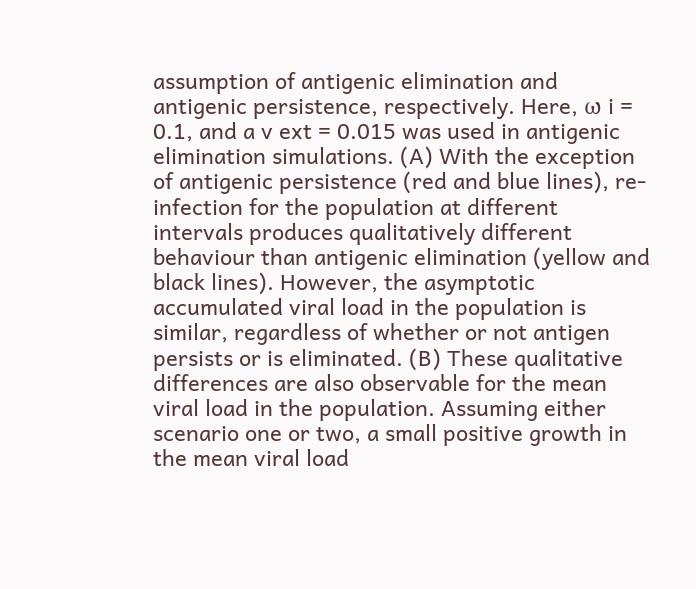assumption of antigenic elimination and antigenic persistence, respectively. Here, ω i = 0.1, and a v ext = 0.015 was used in antigenic elimination simulations. (A) With the exception of antigenic persistence (red and blue lines), re-infection for the population at different intervals produces qualitatively different behaviour than antigenic elimination (yellow and black lines). However, the asymptotic accumulated viral load in the population is similar, regardless of whether or not antigen persists or is eliminated. (B) These qualitative differences are also observable for the mean viral load in the population. Assuming either scenario one or two, a small positive growth in the mean viral load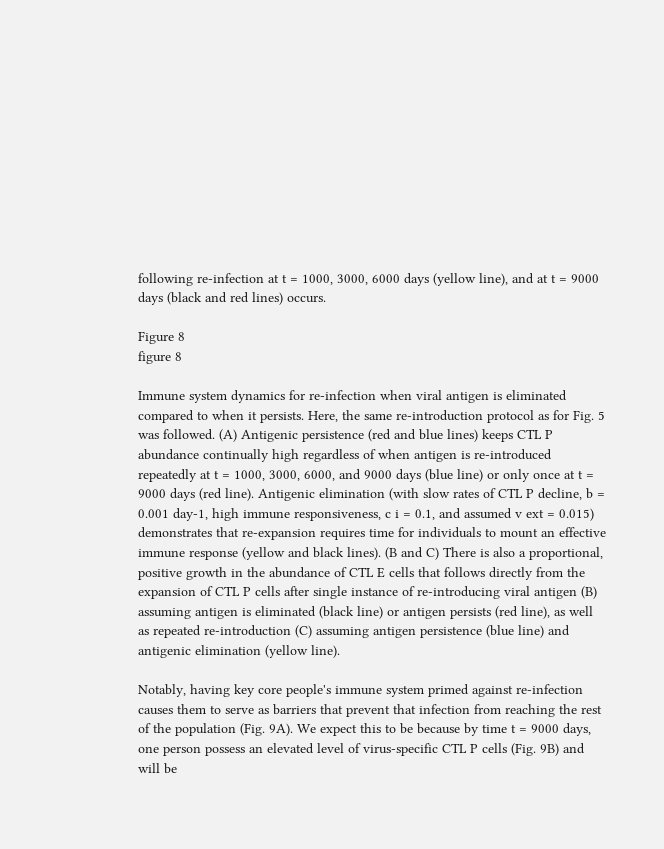following re-infection at t = 1000, 3000, 6000 days (yellow line), and at t = 9000 days (black and red lines) occurs.

Figure 8
figure 8

Immune system dynamics for re-infection when viral antigen is eliminated compared to when it persists. Here, the same re-introduction protocol as for Fig. 5 was followed. (A) Antigenic persistence (red and blue lines) keeps CTL P abundance continually high regardless of when antigen is re-introduced repeatedly at t = 1000, 3000, 6000, and 9000 days (blue line) or only once at t = 9000 days (red line). Antigenic elimination (with slow rates of CTL P decline, b = 0.001 day-1, high immune responsiveness, c i = 0.1, and assumed v ext = 0.015) demonstrates that re-expansion requires time for individuals to mount an effective immune response (yellow and black lines). (B and C) There is also a proportional, positive growth in the abundance of CTL E cells that follows directly from the expansion of CTL P cells after single instance of re-introducing viral antigen (B) assuming antigen is eliminated (black line) or antigen persists (red line), as well as repeated re-introduction (C) assuming antigen persistence (blue line) and antigenic elimination (yellow line).

Notably, having key core people's immune system primed against re-infection causes them to serve as barriers that prevent that infection from reaching the rest of the population (Fig. 9A). We expect this to be because by time t = 9000 days, one person possess an elevated level of virus-specific CTL P cells (Fig. 9B) and will be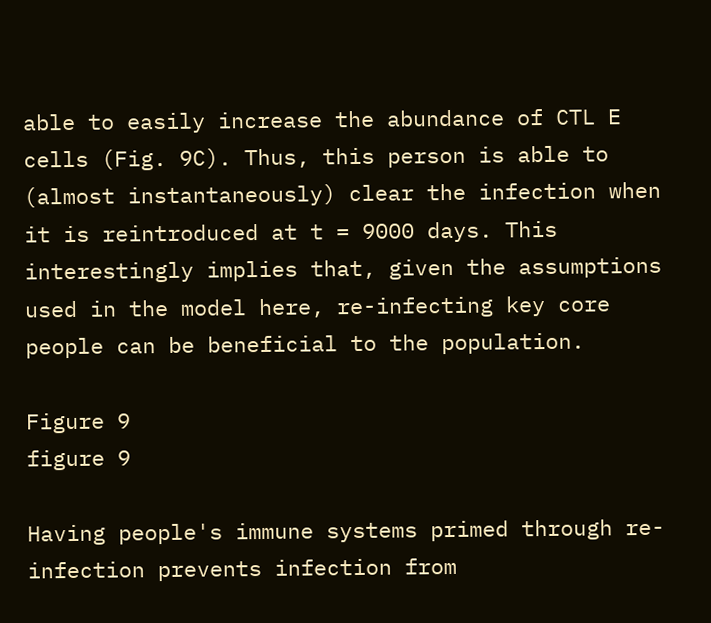able to easily increase the abundance of CTL E cells (Fig. 9C). Thus, this person is able to (almost instantaneously) clear the infection when it is reintroduced at t = 9000 days. This interestingly implies that, given the assumptions used in the model here, re-infecting key core people can be beneficial to the population.

Figure 9
figure 9

Having people's immune systems primed through re-infection prevents infection from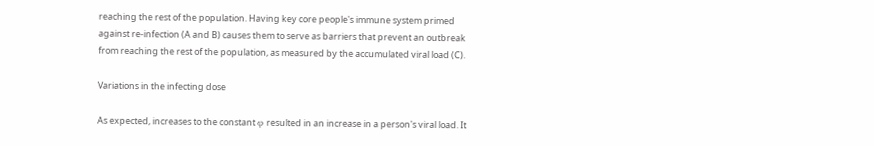reaching the rest of the population. Having key core people's immune system primed against re-infection (A and B) causes them to serve as barriers that prevent an outbreak from reaching the rest of the population, as measured by the accumulated viral load (C).

Variations in the infecting dose

As expected, increases to the constant φ resulted in an increase in a person's viral load. It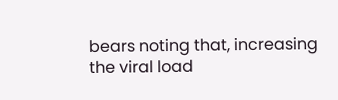bears noting that, increasing the viral load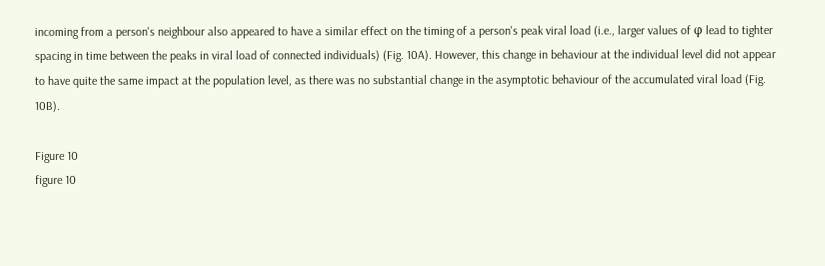incoming from a person's neighbour also appeared to have a similar effect on the timing of a person's peak viral load (i.e., larger values of φ lead to tighter spacing in time between the peaks in viral load of connected individuals) (Fig. 10A). However, this change in behaviour at the individual level did not appear to have quite the same impact at the population level, as there was no substantial change in the asymptotic behaviour of the accumulated viral load (Fig. 10B).

Figure 10
figure 10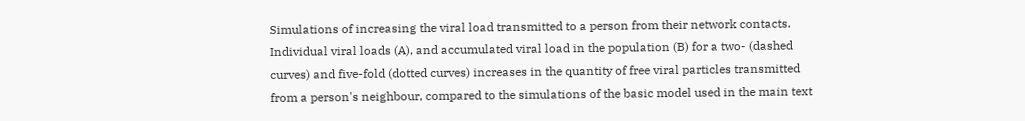Simulations of increasing the viral load transmitted to a person from their network contacts. Individual viral loads (A), and accumulated viral load in the population (B) for a two- (dashed curves) and five-fold (dotted curves) increases in the quantity of free viral particles transmitted from a person's neighbour, compared to the simulations of the basic model used in the main text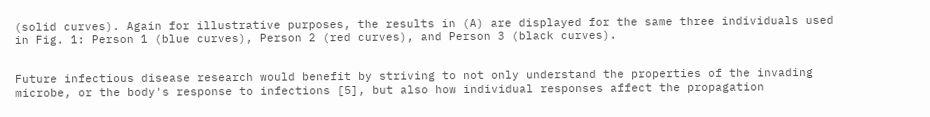(solid curves). Again for illustrative purposes, the results in (A) are displayed for the same three individuals used in Fig. 1: Person 1 (blue curves), Person 2 (red curves), and Person 3 (black curves).


Future infectious disease research would benefit by striving to not only understand the properties of the invading microbe, or the body's response to infections [5], but also how individual responses affect the propagation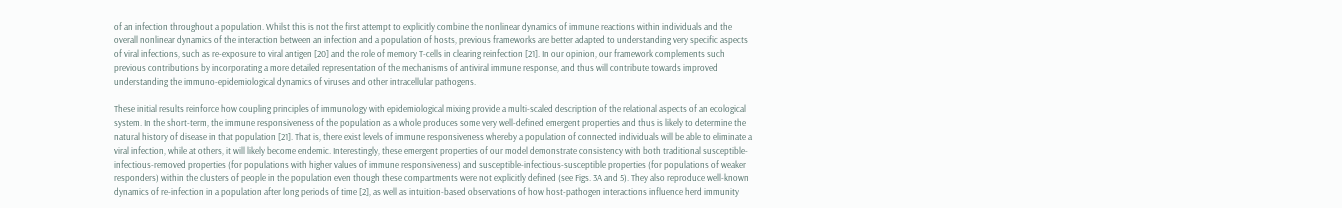of an infection throughout a population. Whilst this is not the first attempt to explicitly combine the nonlinear dynamics of immune reactions within individuals and the overall nonlinear dynamics of the interaction between an infection and a population of hosts, previous frameworks are better adapted to understanding very specific aspects of viral infections, such as re-exposure to viral antigen [20] and the role of memory T-cells in clearing reinfection [21]. In our opinion, our framework complements such previous contributions by incorporating a more detailed representation of the mechanisms of antiviral immune response, and thus will contribute towards improved understanding the immuno-epidemiological dynamics of viruses and other intracellular pathogens.

These initial results reinforce how coupling principles of immunology with epidemiological mixing provide a multi-scaled description of the relational aspects of an ecological system. In the short-term, the immune responsiveness of the population as a whole produces some very well-defined emergent properties and thus is likely to determine the natural history of disease in that population [21]. That is, there exist levels of immune responsiveness whereby a population of connected individuals will be able to eliminate a viral infection, while at others, it will likely become endemic. Interestingly, these emergent properties of our model demonstrate consistency with both traditional susceptible-infectious-removed properties (for populations with higher values of immune responsiveness) and susceptible-infectious-susceptible properties (for populations of weaker responders) within the clusters of people in the population even though these compartments were not explicitly defined (see Figs. 3A and 5). They also reproduce well-known dynamics of re-infection in a population after long periods of time [2], as well as intuition-based observations of how host-pathogen interactions influence herd immunity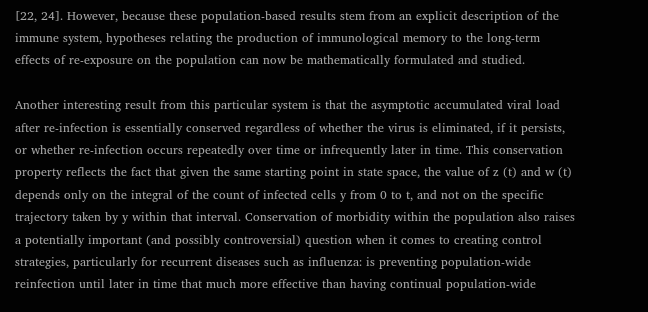[22, 24]. However, because these population-based results stem from an explicit description of the immune system, hypotheses relating the production of immunological memory to the long-term effects of re-exposure on the population can now be mathematically formulated and studied.

Another interesting result from this particular system is that the asymptotic accumulated viral load after re-infection is essentially conserved regardless of whether the virus is eliminated, if it persists, or whether re-infection occurs repeatedly over time or infrequently later in time. This conservation property reflects the fact that given the same starting point in state space, the value of z (t) and w (t) depends only on the integral of the count of infected cells y from 0 to t, and not on the specific trajectory taken by y within that interval. Conservation of morbidity within the population also raises a potentially important (and possibly controversial) question when it comes to creating control strategies, particularly for recurrent diseases such as influenza: is preventing population-wide reinfection until later in time that much more effective than having continual population-wide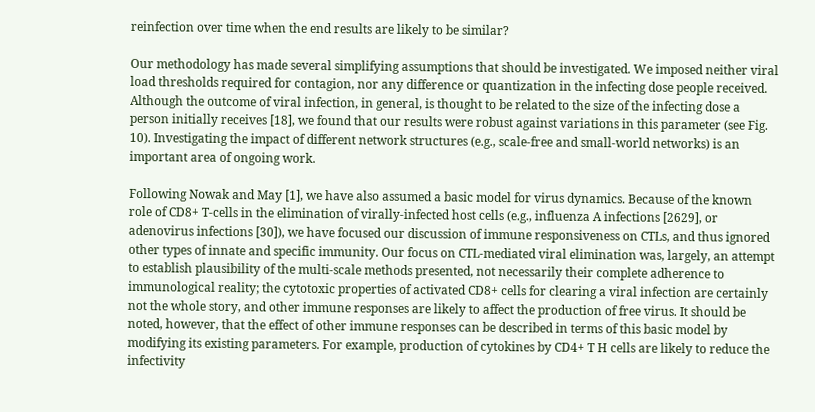reinfection over time when the end results are likely to be similar?

Our methodology has made several simplifying assumptions that should be investigated. We imposed neither viral load thresholds required for contagion, nor any difference or quantization in the infecting dose people received. Although the outcome of viral infection, in general, is thought to be related to the size of the infecting dose a person initially receives [18], we found that our results were robust against variations in this parameter (see Fig. 10). Investigating the impact of different network structures (e.g., scale-free and small-world networks) is an important area of ongoing work.

Following Nowak and May [1], we have also assumed a basic model for virus dynamics. Because of the known role of CD8+ T-cells in the elimination of virally-infected host cells (e.g., influenza A infections [2629], or adenovirus infections [30]), we have focused our discussion of immune responsiveness on CTLs, and thus ignored other types of innate and specific immunity. Our focus on CTL-mediated viral elimination was, largely, an attempt to establish plausibility of the multi-scale methods presented, not necessarily their complete adherence to immunological reality; the cytotoxic properties of activated CD8+ cells for clearing a viral infection are certainly not the whole story, and other immune responses are likely to affect the production of free virus. It should be noted, however, that the effect of other immune responses can be described in terms of this basic model by modifying its existing parameters. For example, production of cytokines by CD4+ T H cells are likely to reduce the infectivity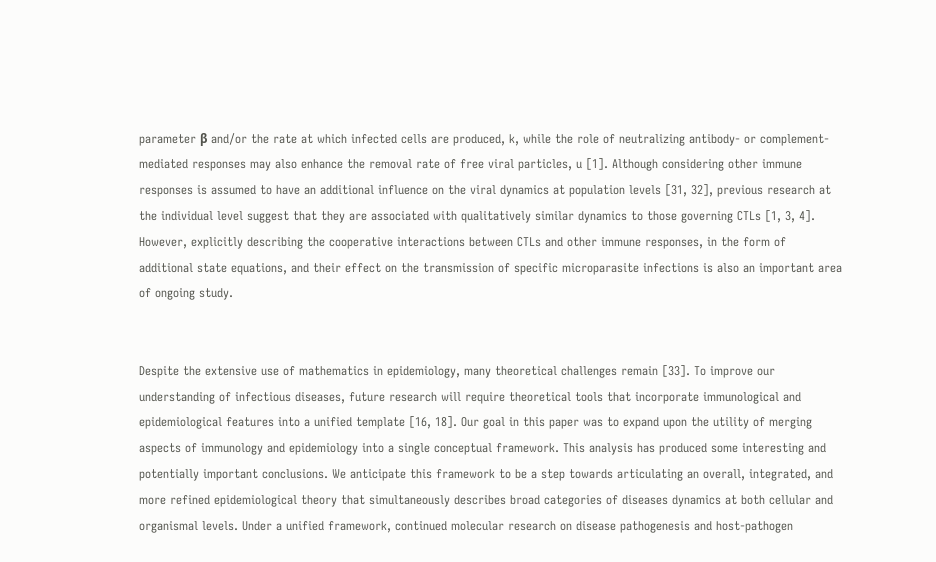parameter β and/or the rate at which infected cells are produced, k, while the role of neutralizing antibody- or complement-mediated responses may also enhance the removal rate of free viral particles, u [1]. Although considering other immune responses is assumed to have an additional influence on the viral dynamics at population levels [31, 32], previous research at the individual level suggest that they are associated with qualitatively similar dynamics to those governing CTLs [1, 3, 4]. However, explicitly describing the cooperative interactions between CTLs and other immune responses, in the form of additional state equations, and their effect on the transmission of specific microparasite infections is also an important area of ongoing study.


Despite the extensive use of mathematics in epidemiology, many theoretical challenges remain [33]. To improve our understanding of infectious diseases, future research will require theoretical tools that incorporate immunological and epidemiological features into a unified template [16, 18]. Our goal in this paper was to expand upon the utility of merging aspects of immunology and epidemiology into a single conceptual framework. This analysis has produced some interesting and potentially important conclusions. We anticipate this framework to be a step towards articulating an overall, integrated, and more refined epidemiological theory that simultaneously describes broad categories of diseases dynamics at both cellular and organismal levels. Under a unified framework, continued molecular research on disease pathogenesis and host-pathogen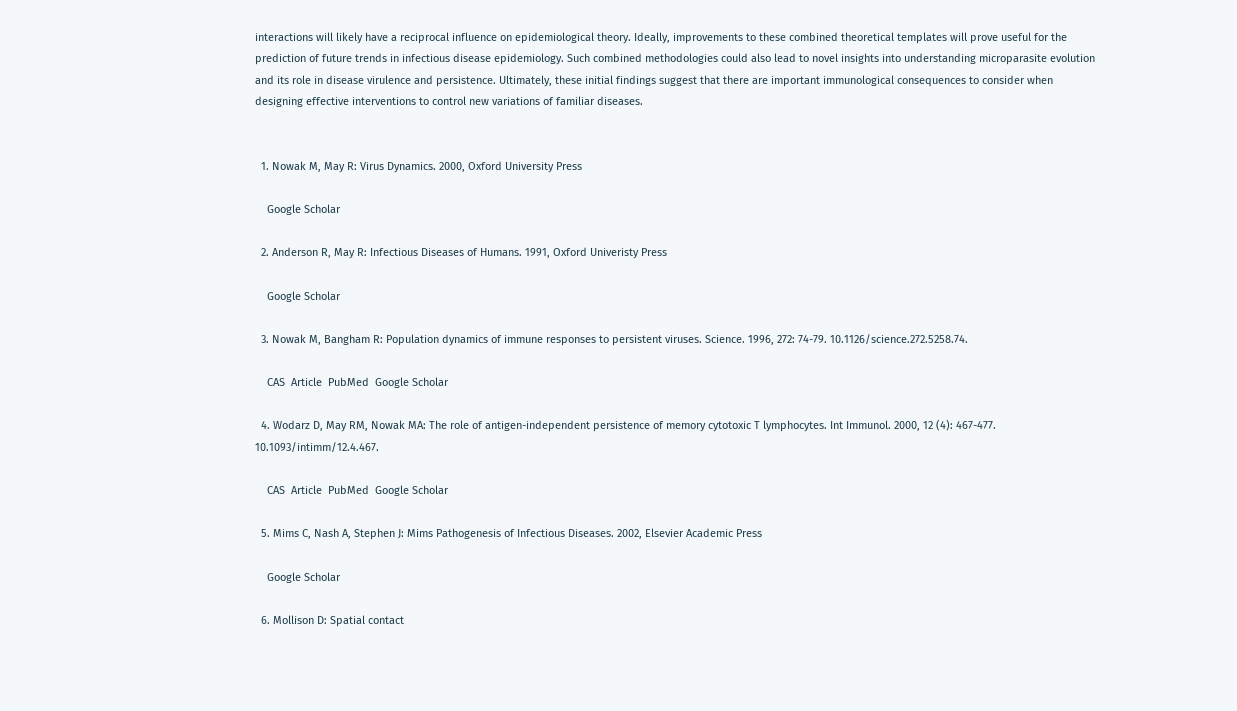interactions will likely have a reciprocal influence on epidemiological theory. Ideally, improvements to these combined theoretical templates will prove useful for the prediction of future trends in infectious disease epidemiology. Such combined methodologies could also lead to novel insights into understanding microparasite evolution and its role in disease virulence and persistence. Ultimately, these initial findings suggest that there are important immunological consequences to consider when designing effective interventions to control new variations of familiar diseases.


  1. Nowak M, May R: Virus Dynamics. 2000, Oxford University Press

    Google Scholar

  2. Anderson R, May R: Infectious Diseases of Humans. 1991, Oxford Univeristy Press

    Google Scholar

  3. Nowak M, Bangham R: Population dynamics of immune responses to persistent viruses. Science. 1996, 272: 74-79. 10.1126/science.272.5258.74.

    CAS  Article  PubMed  Google Scholar

  4. Wodarz D, May RM, Nowak MA: The role of antigen-independent persistence of memory cytotoxic T lymphocytes. Int Immunol. 2000, 12 (4): 467-477. 10.1093/intimm/12.4.467.

    CAS  Article  PubMed  Google Scholar

  5. Mims C, Nash A, Stephen J: Mims Pathogenesis of Infectious Diseases. 2002, Elsevier Academic Press

    Google Scholar

  6. Mollison D: Spatial contact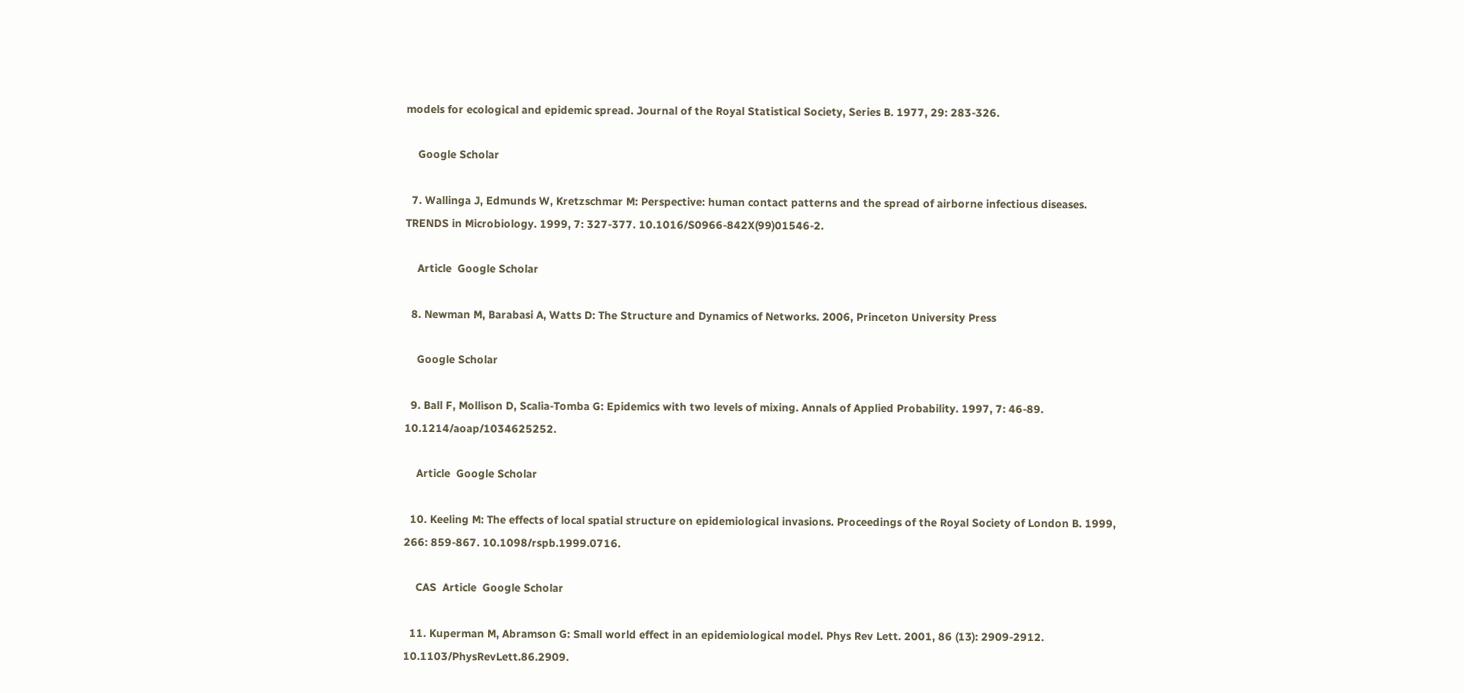models for ecological and epidemic spread. Journal of the Royal Statistical Society, Series B. 1977, 29: 283-326.

    Google Scholar

  7. Wallinga J, Edmunds W, Kretzschmar M: Perspective: human contact patterns and the spread of airborne infectious diseases. TRENDS in Microbiology. 1999, 7: 327-377. 10.1016/S0966-842X(99)01546-2.

    Article  Google Scholar

  8. Newman M, Barabasi A, Watts D: The Structure and Dynamics of Networks. 2006, Princeton University Press

    Google Scholar

  9. Ball F, Mollison D, Scalia-Tomba G: Epidemics with two levels of mixing. Annals of Applied Probability. 1997, 7: 46-89. 10.1214/aoap/1034625252.

    Article  Google Scholar

  10. Keeling M: The effects of local spatial structure on epidemiological invasions. Proceedings of the Royal Society of London B. 1999, 266: 859-867. 10.1098/rspb.1999.0716.

    CAS  Article  Google Scholar

  11. Kuperman M, Abramson G: Small world effect in an epidemiological model. Phys Rev Lett. 2001, 86 (13): 2909-2912. 10.1103/PhysRevLett.86.2909.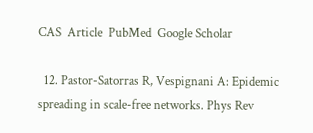CAS  Article  PubMed  Google Scholar

  12. Pastor-Satorras R, Vespignani A: Epidemic spreading in scale-free networks. Phys Rev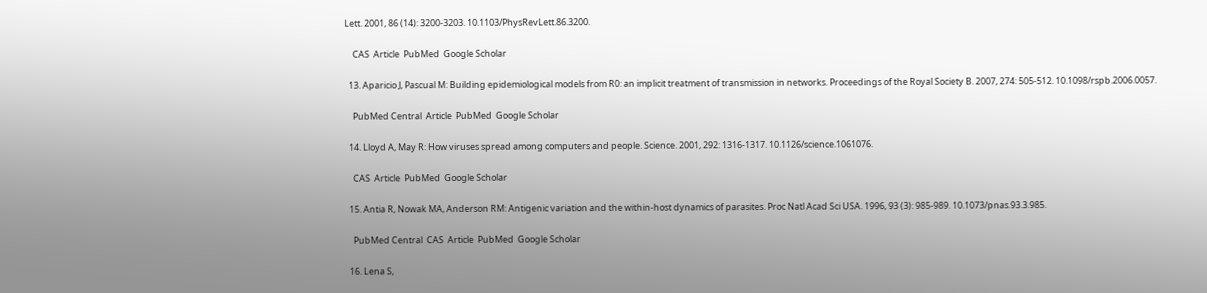Lett. 2001, 86 (14): 3200-3203. 10.1103/PhysRevLett.86.3200.

    CAS  Article  PubMed  Google Scholar

  13. Aparicio J, Pascual M: Building epidemiological models from R0: an implicit treatment of transmission in networks. Proceedings of the Royal Society B. 2007, 274: 505-512. 10.1098/rspb.2006.0057.

    PubMed Central  Article  PubMed  Google Scholar

  14. Lloyd A, May R: How viruses spread among computers and people. Science. 2001, 292: 1316-1317. 10.1126/science.1061076.

    CAS  Article  PubMed  Google Scholar

  15. Antia R, Nowak MA, Anderson RM: Antigenic variation and the within-host dynamics of parasites. Proc Natl Acad Sci USA. 1996, 93 (3): 985-989. 10.1073/pnas.93.3.985.

    PubMed Central  CAS  Article  PubMed  Google Scholar

  16. Lena S,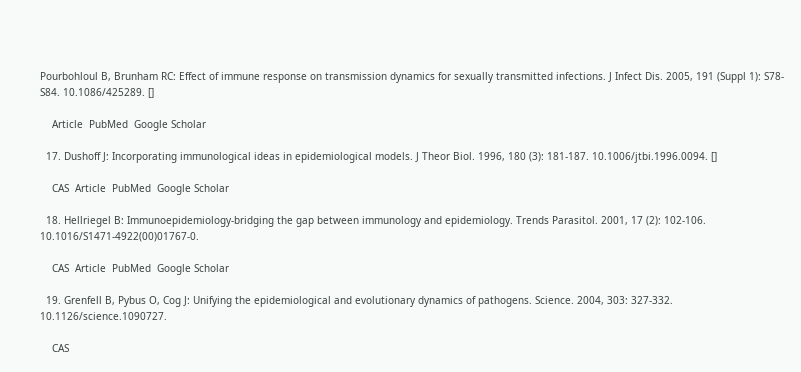Pourbohloul B, Brunham RC: Effect of immune response on transmission dynamics for sexually transmitted infections. J Infect Dis. 2005, 191 (Suppl 1): S78-S84. 10.1086/425289. []

    Article  PubMed  Google Scholar

  17. Dushoff J: Incorporating immunological ideas in epidemiological models. J Theor Biol. 1996, 180 (3): 181-187. 10.1006/jtbi.1996.0094. []

    CAS  Article  PubMed  Google Scholar

  18. Hellriegel B: Immunoepidemiology-bridging the gap between immunology and epidemiology. Trends Parasitol. 2001, 17 (2): 102-106. 10.1016/S1471-4922(00)01767-0.

    CAS  Article  PubMed  Google Scholar

  19. Grenfell B, Pybus O, Cog J: Unifying the epidemiological and evolutionary dynamics of pathogens. Science. 2004, 303: 327-332. 10.1126/science.1090727.

    CAS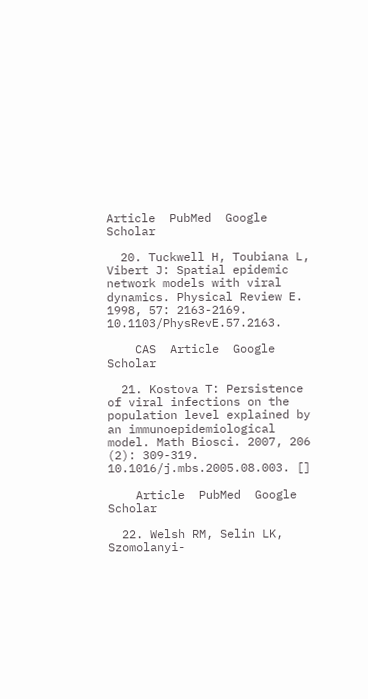Article  PubMed  Google Scholar

  20. Tuckwell H, Toubiana L, Vibert J: Spatial epidemic network models with viral dynamics. Physical Review E. 1998, 57: 2163-2169. 10.1103/PhysRevE.57.2163.

    CAS  Article  Google Scholar

  21. Kostova T: Persistence of viral infections on the population level explained by an immunoepidemiological model. Math Biosci. 2007, 206 (2): 309-319. 10.1016/j.mbs.2005.08.003. []

    Article  PubMed  Google Scholar

  22. Welsh RM, Selin LK, Szomolanyi-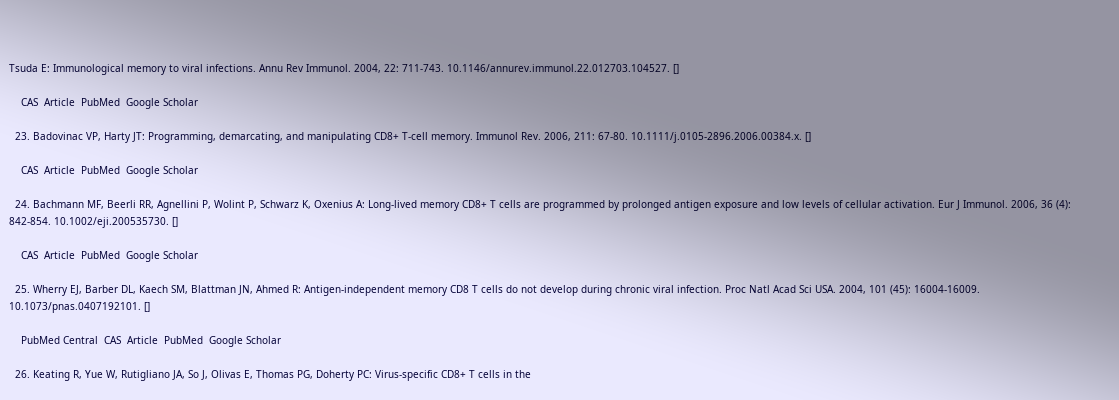Tsuda E: Immunological memory to viral infections. Annu Rev Immunol. 2004, 22: 711-743. 10.1146/annurev.immunol.22.012703.104527. []

    CAS  Article  PubMed  Google Scholar

  23. Badovinac VP, Harty JT: Programming, demarcating, and manipulating CD8+ T-cell memory. Immunol Rev. 2006, 211: 67-80. 10.1111/j.0105-2896.2006.00384.x. []

    CAS  Article  PubMed  Google Scholar

  24. Bachmann MF, Beerli RR, Agnellini P, Wolint P, Schwarz K, Oxenius A: Long-lived memory CD8+ T cells are programmed by prolonged antigen exposure and low levels of cellular activation. Eur J Immunol. 2006, 36 (4): 842-854. 10.1002/eji.200535730. []

    CAS  Article  PubMed  Google Scholar

  25. Wherry EJ, Barber DL, Kaech SM, Blattman JN, Ahmed R: Antigen-independent memory CD8 T cells do not develop during chronic viral infection. Proc Natl Acad Sci USA. 2004, 101 (45): 16004-16009. 10.1073/pnas.0407192101. []

    PubMed Central  CAS  Article  PubMed  Google Scholar

  26. Keating R, Yue W, Rutigliano JA, So J, Olivas E, Thomas PG, Doherty PC: Virus-specific CD8+ T cells in the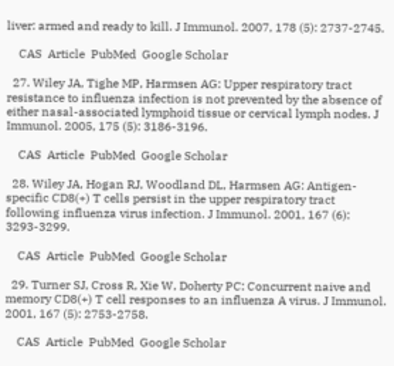liver: armed and ready to kill. J Immunol. 2007, 178 (5): 2737-2745.

    CAS  Article  PubMed  Google Scholar

  27. Wiley JA, Tighe MP, Harmsen AG: Upper respiratory tract resistance to influenza infection is not prevented by the absence of either nasal-associated lymphoid tissue or cervical lymph nodes. J Immunol. 2005, 175 (5): 3186-3196.

    CAS  Article  PubMed  Google Scholar

  28. Wiley JA, Hogan RJ, Woodland DL, Harmsen AG: Antigen-specific CD8(+) T cells persist in the upper respiratory tract following influenza virus infection. J Immunol. 2001, 167 (6): 3293-3299.

    CAS  Article  PubMed  Google Scholar

  29. Turner SJ, Cross R, Xie W, Doherty PC: Concurrent naive and memory CD8(+) T cell responses to an influenza A virus. J Immunol. 2001, 167 (5): 2753-2758.

    CAS  Article  PubMed  Google Scholar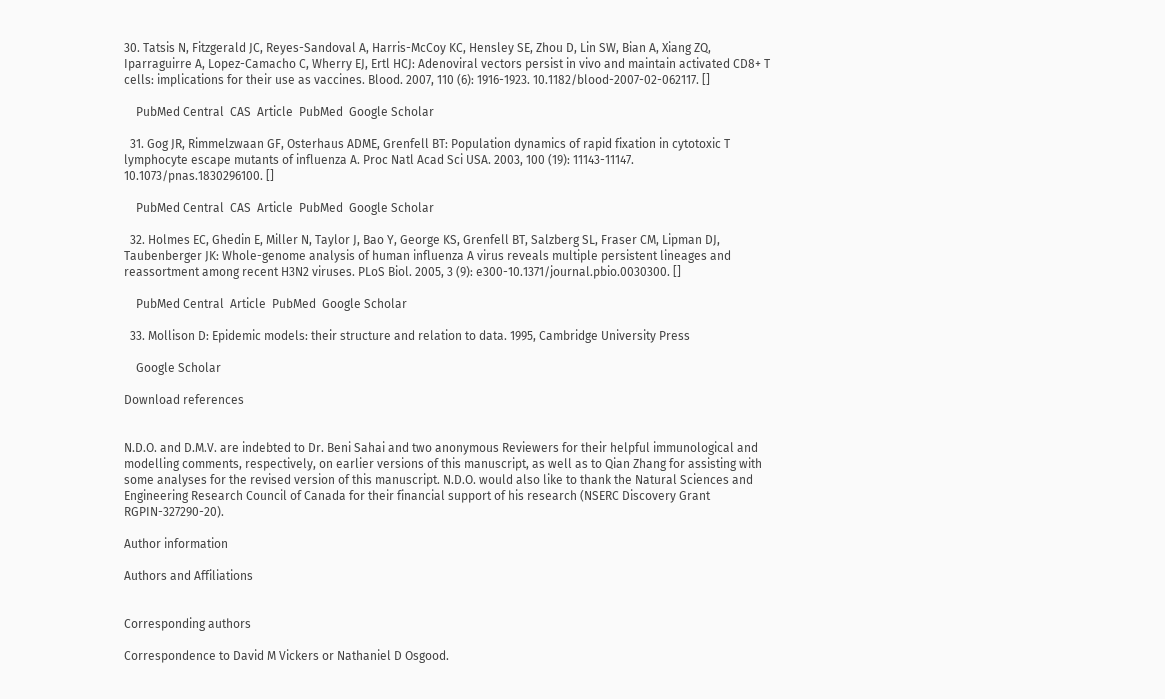30. Tatsis N, Fitzgerald JC, Reyes-Sandoval A, Harris-McCoy KC, Hensley SE, Zhou D, Lin SW, Bian A, Xiang ZQ, Iparraguirre A, Lopez-Camacho C, Wherry EJ, Ertl HCJ: Adenoviral vectors persist in vivo and maintain activated CD8+ T cells: implications for their use as vaccines. Blood. 2007, 110 (6): 1916-1923. 10.1182/blood-2007-02-062117. []

    PubMed Central  CAS  Article  PubMed  Google Scholar

  31. Gog JR, Rimmelzwaan GF, Osterhaus ADME, Grenfell BT: Population dynamics of rapid fixation in cytotoxic T lymphocyte escape mutants of influenza A. Proc Natl Acad Sci USA. 2003, 100 (19): 11143-11147. 10.1073/pnas.1830296100. []

    PubMed Central  CAS  Article  PubMed  Google Scholar

  32. Holmes EC, Ghedin E, Miller N, Taylor J, Bao Y, George KS, Grenfell BT, Salzberg SL, Fraser CM, Lipman DJ, Taubenberger JK: Whole-genome analysis of human influenza A virus reveals multiple persistent lineages and reassortment among recent H3N2 viruses. PLoS Biol. 2005, 3 (9): e300-10.1371/journal.pbio.0030300. []

    PubMed Central  Article  PubMed  Google Scholar

  33. Mollison D: Epidemic models: their structure and relation to data. 1995, Cambridge University Press

    Google Scholar

Download references


N.D.O. and D.M.V. are indebted to Dr. Beni Sahai and two anonymous Reviewers for their helpful immunological and modelling comments, respectively, on earlier versions of this manuscript, as well as to Qian Zhang for assisting with some analyses for the revised version of this manuscript. N.D.O. would also like to thank the Natural Sciences and Engineering Research Council of Canada for their financial support of his research (NSERC Discovery Grant RGPIN-327290-20).

Author information

Authors and Affiliations


Corresponding authors

Correspondence to David M Vickers or Nathaniel D Osgood.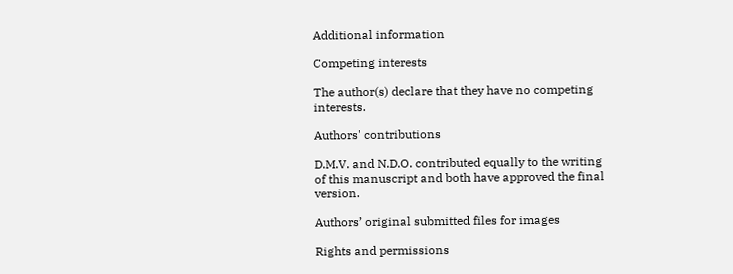Additional information

Competing interests

The author(s) declare that they have no competing interests.

Authors' contributions

D.M.V. and N.D.O. contributed equally to the writing of this manuscript and both have approved the final version.

Authors’ original submitted files for images

Rights and permissions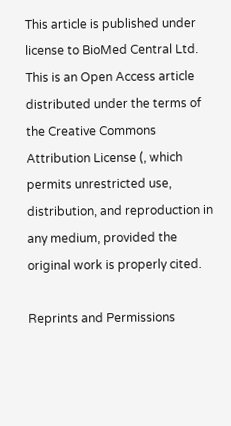This article is published under license to BioMed Central Ltd. This is an Open Access article distributed under the terms of the Creative Commons Attribution License (, which permits unrestricted use, distribution, and reproduction in any medium, provided the original work is properly cited.

Reprints and Permissions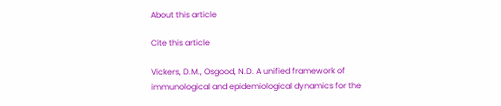About this article

Cite this article

Vickers, D.M., Osgood, N.D. A unified framework of immunological and epidemiological dynamics for the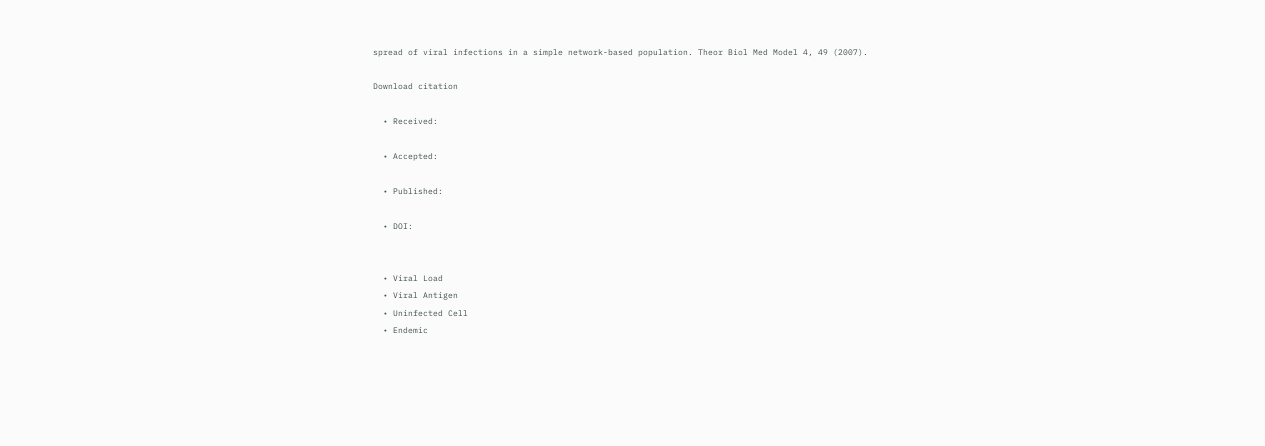spread of viral infections in a simple network-based population. Theor Biol Med Model 4, 49 (2007).

Download citation

  • Received:

  • Accepted:

  • Published:

  • DOI:


  • Viral Load
  • Viral Antigen
  • Uninfected Cell
  • Endemic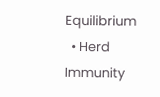Equilibrium
  • Herd Immunity